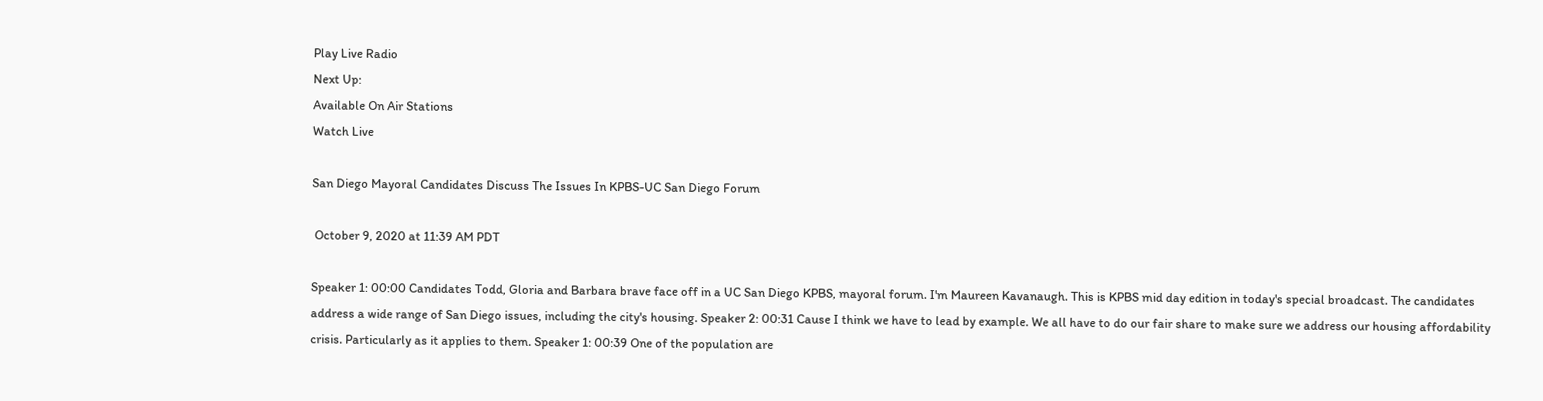Play Live Radio
Next Up:
Available On Air Stations
Watch Live

San Diego Mayoral Candidates Discuss The Issues In KPBS-UC San Diego Forum

 October 9, 2020 at 11:39 AM PDT

Speaker 1: 00:00 Candidates Todd, Gloria and Barbara brave face off in a UC San Diego KPBS, mayoral forum. I'm Maureen Kavanaugh. This is KPBS mid day edition in today's special broadcast. The candidates address a wide range of San Diego issues, including the city's housing. Speaker 2: 00:31 Cause I think we have to lead by example. We all have to do our fair share to make sure we address our housing affordability crisis. Particularly as it applies to them. Speaker 1: 00:39 One of the population are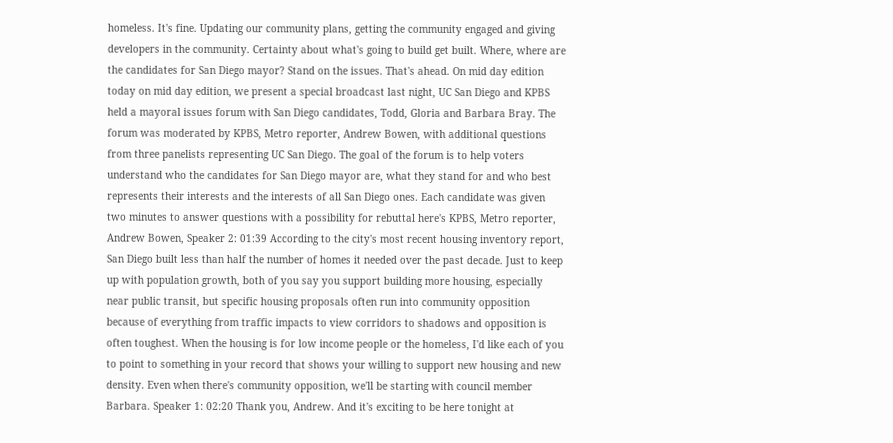homeless. It's fine. Updating our community plans, getting the community engaged and giving developers in the community. Certainty about what's going to build get built. Where, where are the candidates for San Diego mayor? Stand on the issues. That's ahead. On mid day edition today on mid day edition, we present a special broadcast last night, UC San Diego and KPBS held a mayoral issues forum with San Diego candidates, Todd, Gloria and Barbara Bray. The forum was moderated by KPBS, Metro reporter, Andrew Bowen, with additional questions from three panelists representing UC San Diego. The goal of the forum is to help voters understand who the candidates for San Diego mayor are, what they stand for and who best represents their interests and the interests of all San Diego ones. Each candidate was given two minutes to answer questions with a possibility for rebuttal here's KPBS, Metro reporter, Andrew Bowen, Speaker 2: 01:39 According to the city's most recent housing inventory report, San Diego built less than half the number of homes it needed over the past decade. Just to keep up with population growth, both of you say you support building more housing, especially near public transit, but specific housing proposals often run into community opposition because of everything from traffic impacts to view corridors to shadows and opposition is often toughest. When the housing is for low income people or the homeless, I'd like each of you to point to something in your record that shows your willing to support new housing and new density. Even when there's community opposition, we'll be starting with council member Barbara. Speaker 1: 02:20 Thank you, Andrew. And it's exciting to be here tonight at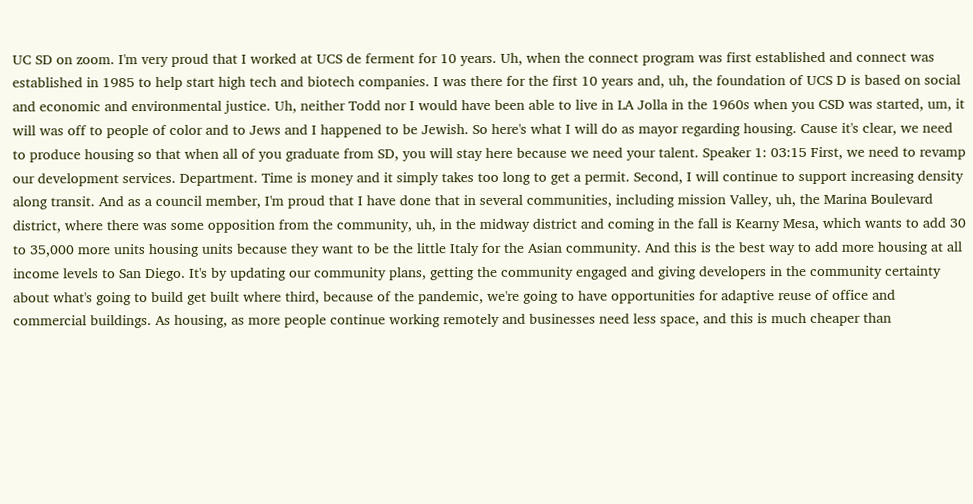UC SD on zoom. I'm very proud that I worked at UCS de ferment for 10 years. Uh, when the connect program was first established and connect was established in 1985 to help start high tech and biotech companies. I was there for the first 10 years and, uh, the foundation of UCS D is based on social and economic and environmental justice. Uh, neither Todd nor I would have been able to live in LA Jolla in the 1960s when you CSD was started, um, it will was off to people of color and to Jews and I happened to be Jewish. So here's what I will do as mayor regarding housing. Cause it's clear, we need to produce housing so that when all of you graduate from SD, you will stay here because we need your talent. Speaker 1: 03:15 First, we need to revamp our development services. Department. Time is money and it simply takes too long to get a permit. Second, I will continue to support increasing density along transit. And as a council member, I'm proud that I have done that in several communities, including mission Valley, uh, the Marina Boulevard district, where there was some opposition from the community, uh, in the midway district and coming in the fall is Kearny Mesa, which wants to add 30 to 35,000 more units housing units because they want to be the little Italy for the Asian community. And this is the best way to add more housing at all income levels to San Diego. It's by updating our community plans, getting the community engaged and giving developers in the community certainty about what's going to build get built where third, because of the pandemic, we're going to have opportunities for adaptive reuse of office and commercial buildings. As housing, as more people continue working remotely and businesses need less space, and this is much cheaper than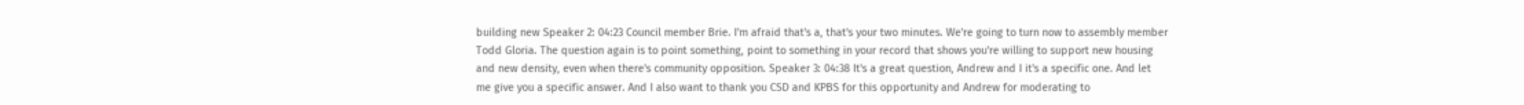building new Speaker 2: 04:23 Council member Brie. I'm afraid that's a, that's your two minutes. We're going to turn now to assembly member Todd Gloria. The question again is to point something, point to something in your record that shows you're willing to support new housing and new density, even when there's community opposition. Speaker 3: 04:38 It's a great question, Andrew and I it's a specific one. And let me give you a specific answer. And I also want to thank you CSD and KPBS for this opportunity and Andrew for moderating to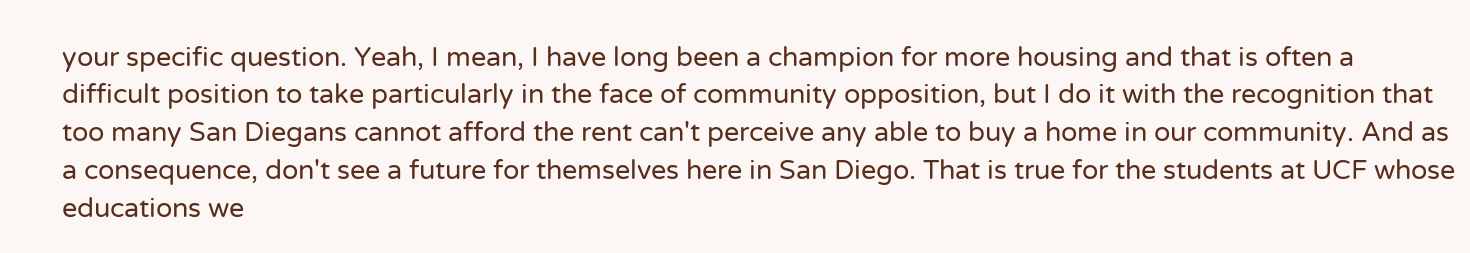your specific question. Yeah, I mean, I have long been a champion for more housing and that is often a difficult position to take particularly in the face of community opposition, but I do it with the recognition that too many San Diegans cannot afford the rent can't perceive any able to buy a home in our community. And as a consequence, don't see a future for themselves here in San Diego. That is true for the students at UCF whose educations we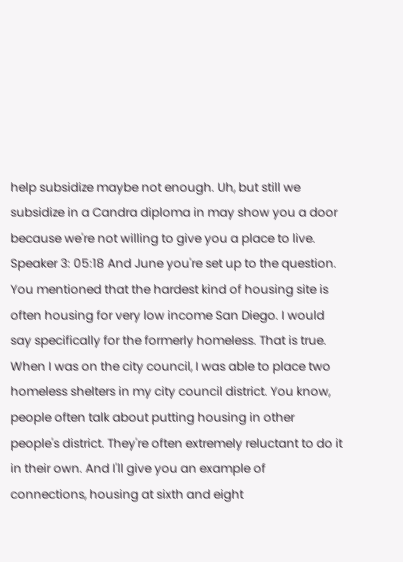help subsidize maybe not enough. Uh, but still we subsidize in a Candra diploma in may show you a door because we're not willing to give you a place to live. Speaker 3: 05:18 And June you're set up to the question. You mentioned that the hardest kind of housing site is often housing for very low income San Diego. I would say specifically for the formerly homeless. That is true. When I was on the city council, I was able to place two homeless shelters in my city council district. You know, people often talk about putting housing in other people's district. They're often extremely reluctant to do it in their own. And I'll give you an example of connections, housing at sixth and eight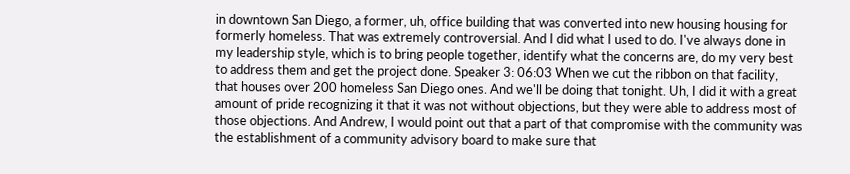in downtown San Diego, a former, uh, office building that was converted into new housing housing for formerly homeless. That was extremely controversial. And I did what I used to do. I've always done in my leadership style, which is to bring people together, identify what the concerns are, do my very best to address them and get the project done. Speaker 3: 06:03 When we cut the ribbon on that facility, that houses over 200 homeless San Diego ones. And we'll be doing that tonight. Uh, I did it with a great amount of pride recognizing it that it was not without objections, but they were able to address most of those objections. And Andrew, I would point out that a part of that compromise with the community was the establishment of a community advisory board to make sure that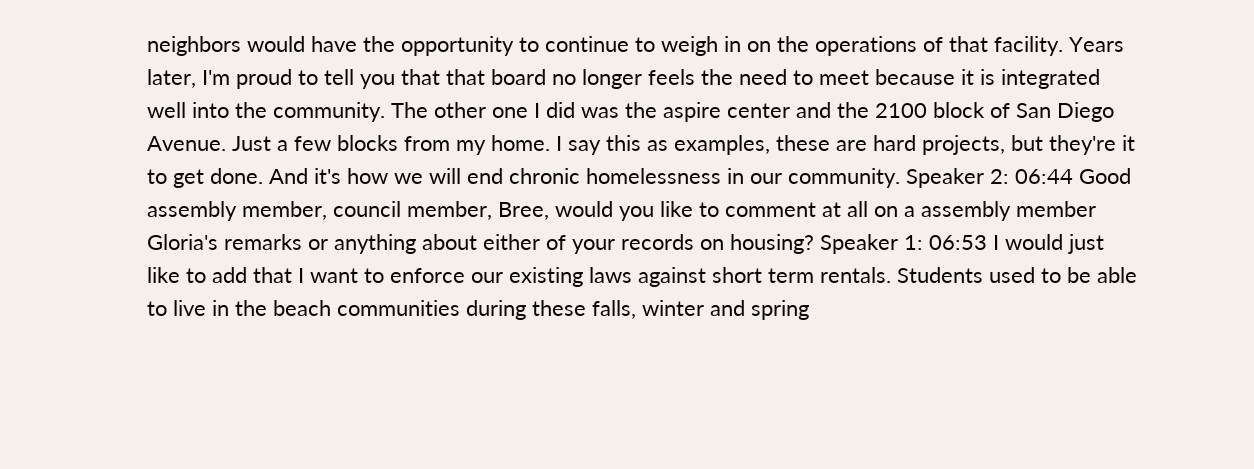neighbors would have the opportunity to continue to weigh in on the operations of that facility. Years later, I'm proud to tell you that that board no longer feels the need to meet because it is integrated well into the community. The other one I did was the aspire center and the 2100 block of San Diego Avenue. Just a few blocks from my home. I say this as examples, these are hard projects, but they're it to get done. And it's how we will end chronic homelessness in our community. Speaker 2: 06:44 Good assembly member, council member, Bree, would you like to comment at all on a assembly member Gloria's remarks or anything about either of your records on housing? Speaker 1: 06:53 I would just like to add that I want to enforce our existing laws against short term rentals. Students used to be able to live in the beach communities during these falls, winter and spring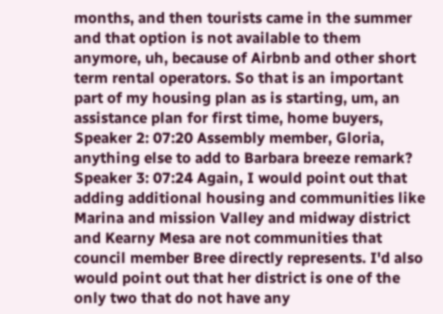months, and then tourists came in the summer and that option is not available to them anymore, uh, because of Airbnb and other short term rental operators. So that is an important part of my housing plan as is starting, um, an assistance plan for first time, home buyers, Speaker 2: 07:20 Assembly member, Gloria, anything else to add to Barbara breeze remark? Speaker 3: 07:24 Again, I would point out that adding additional housing and communities like Marina and mission Valley and midway district and Kearny Mesa are not communities that council member Bree directly represents. I'd also would point out that her district is one of the only two that do not have any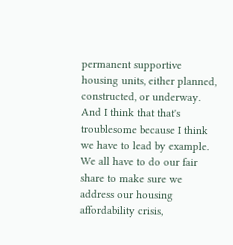permanent supportive housing units, either planned, constructed, or underway. And I think that that's troublesome because I think we have to lead by example. We all have to do our fair share to make sure we address our housing affordability crisis,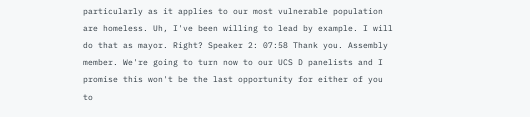particularly as it applies to our most vulnerable population are homeless. Uh, I've been willing to lead by example. I will do that as mayor. Right? Speaker 2: 07:58 Thank you. Assembly member. We're going to turn now to our UCS D panelists and I promise this won't be the last opportunity for either of you to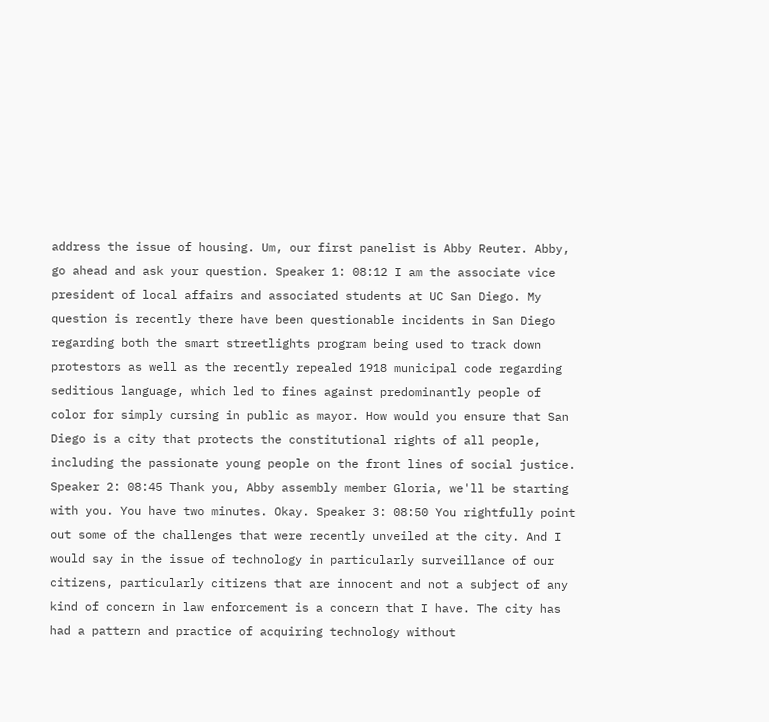address the issue of housing. Um, our first panelist is Abby Reuter. Abby, go ahead and ask your question. Speaker 1: 08:12 I am the associate vice president of local affairs and associated students at UC San Diego. My question is recently there have been questionable incidents in San Diego regarding both the smart streetlights program being used to track down protestors as well as the recently repealed 1918 municipal code regarding seditious language, which led to fines against predominantly people of color for simply cursing in public as mayor. How would you ensure that San Diego is a city that protects the constitutional rights of all people, including the passionate young people on the front lines of social justice. Speaker 2: 08:45 Thank you, Abby assembly member Gloria, we'll be starting with you. You have two minutes. Okay. Speaker 3: 08:50 You rightfully point out some of the challenges that were recently unveiled at the city. And I would say in the issue of technology in particularly surveillance of our citizens, particularly citizens that are innocent and not a subject of any kind of concern in law enforcement is a concern that I have. The city has had a pattern and practice of acquiring technology without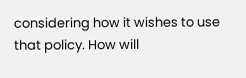considering how it wishes to use that policy. How will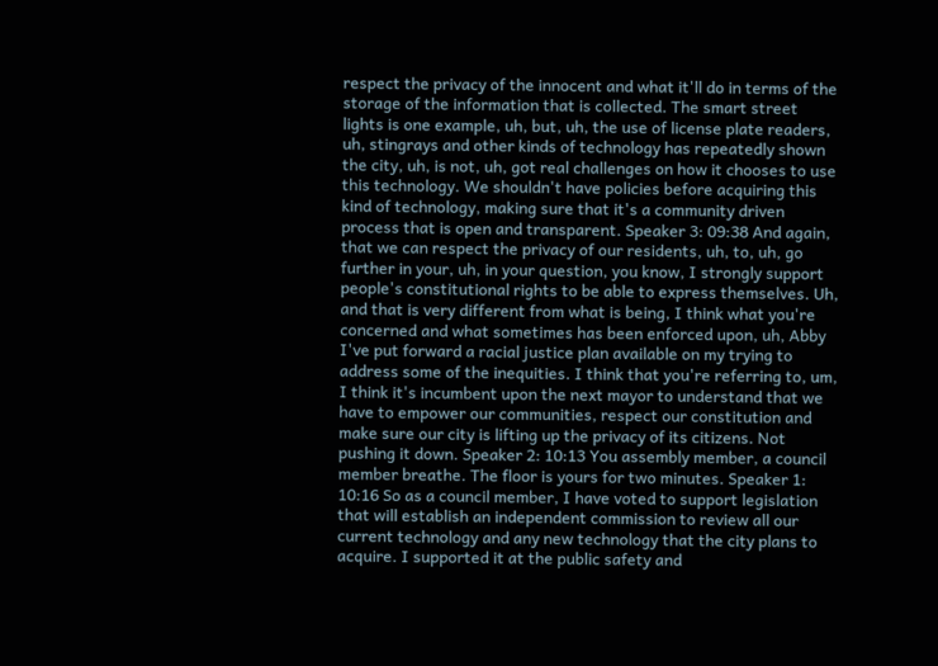respect the privacy of the innocent and what it'll do in terms of the storage of the information that is collected. The smart street lights is one example, uh, but, uh, the use of license plate readers, uh, stingrays and other kinds of technology has repeatedly shown the city, uh, is not, uh, got real challenges on how it chooses to use this technology. We shouldn't have policies before acquiring this kind of technology, making sure that it's a community driven process that is open and transparent. Speaker 3: 09:38 And again, that we can respect the privacy of our residents, uh, to, uh, go further in your, uh, in your question, you know, I strongly support people's constitutional rights to be able to express themselves. Uh, and that is very different from what is being, I think what you're concerned and what sometimes has been enforced upon, uh, Abby I've put forward a racial justice plan available on my trying to address some of the inequities. I think that you're referring to, um, I think it's incumbent upon the next mayor to understand that we have to empower our communities, respect our constitution and make sure our city is lifting up the privacy of its citizens. Not pushing it down. Speaker 2: 10:13 You assembly member, a council member breathe. The floor is yours for two minutes. Speaker 1: 10:16 So as a council member, I have voted to support legislation that will establish an independent commission to review all our current technology and any new technology that the city plans to acquire. I supported it at the public safety and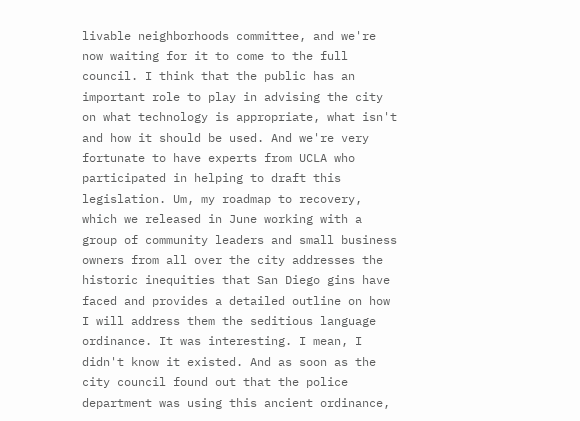livable neighborhoods committee, and we're now waiting for it to come to the full council. I think that the public has an important role to play in advising the city on what technology is appropriate, what isn't and how it should be used. And we're very fortunate to have experts from UCLA who participated in helping to draft this legislation. Um, my roadmap to recovery, which we released in June working with a group of community leaders and small business owners from all over the city addresses the historic inequities that San Diego gins have faced and provides a detailed outline on how I will address them the seditious language ordinance. It was interesting. I mean, I didn't know it existed. And as soon as the city council found out that the police department was using this ancient ordinance,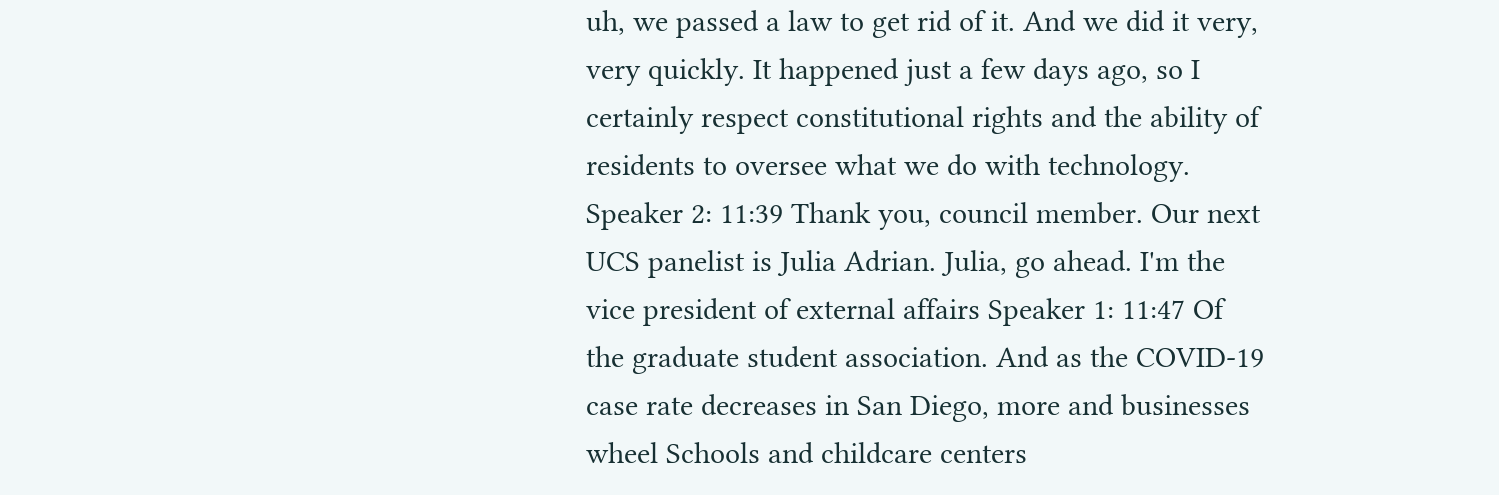uh, we passed a law to get rid of it. And we did it very, very quickly. It happened just a few days ago, so I certainly respect constitutional rights and the ability of residents to oversee what we do with technology. Speaker 2: 11:39 Thank you, council member. Our next UCS panelist is Julia Adrian. Julia, go ahead. I'm the vice president of external affairs Speaker 1: 11:47 Of the graduate student association. And as the COVID-19 case rate decreases in San Diego, more and businesses wheel Schools and childcare centers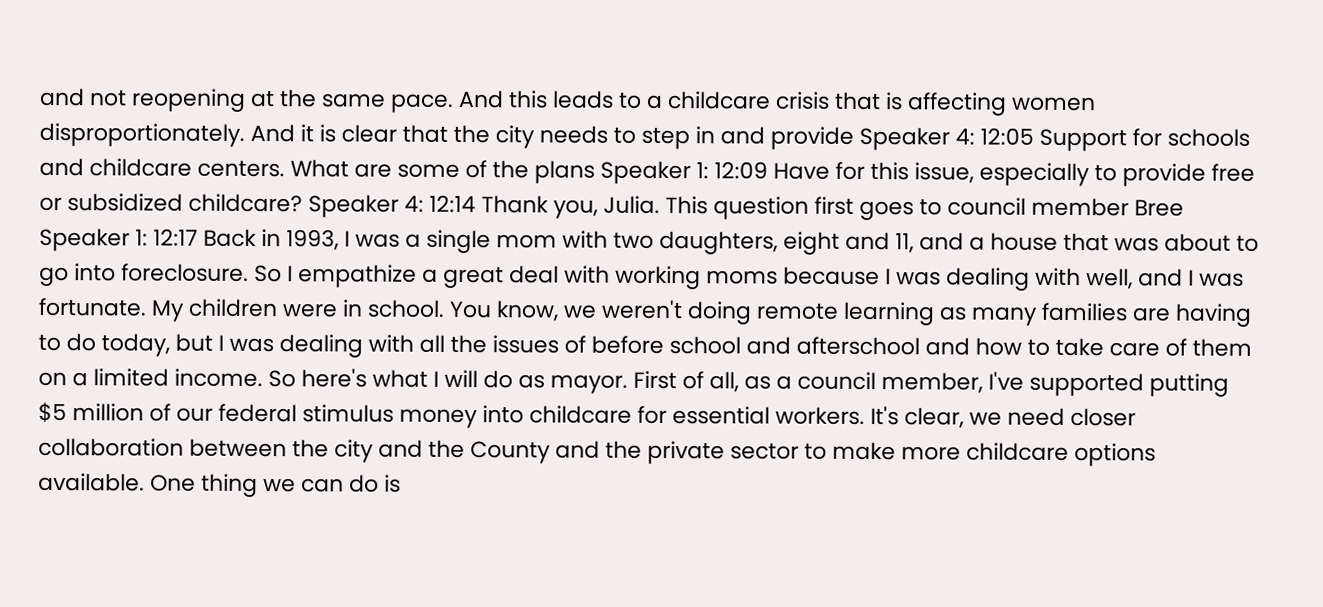and not reopening at the same pace. And this leads to a childcare crisis that is affecting women disproportionately. And it is clear that the city needs to step in and provide Speaker 4: 12:05 Support for schools and childcare centers. What are some of the plans Speaker 1: 12:09 Have for this issue, especially to provide free or subsidized childcare? Speaker 4: 12:14 Thank you, Julia. This question first goes to council member Bree Speaker 1: 12:17 Back in 1993, I was a single mom with two daughters, eight and 11, and a house that was about to go into foreclosure. So I empathize a great deal with working moms because I was dealing with well, and I was fortunate. My children were in school. You know, we weren't doing remote learning as many families are having to do today, but I was dealing with all the issues of before school and afterschool and how to take care of them on a limited income. So here's what I will do as mayor. First of all, as a council member, I've supported putting $5 million of our federal stimulus money into childcare for essential workers. It's clear, we need closer collaboration between the city and the County and the private sector to make more childcare options available. One thing we can do is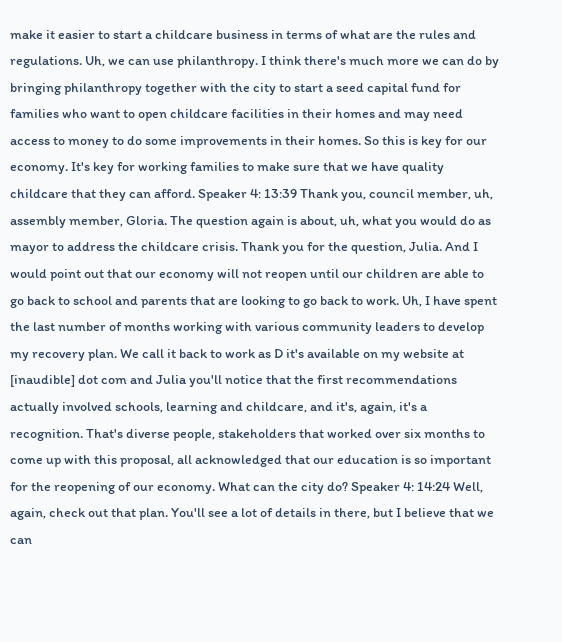make it easier to start a childcare business in terms of what are the rules and regulations. Uh, we can use philanthropy. I think there's much more we can do by bringing philanthropy together with the city to start a seed capital fund for families who want to open childcare facilities in their homes and may need access to money to do some improvements in their homes. So this is key for our economy. It's key for working families to make sure that we have quality childcare that they can afford. Speaker 4: 13:39 Thank you, council member, uh, assembly member, Gloria. The question again is about, uh, what you would do as mayor to address the childcare crisis. Thank you for the question, Julia. And I would point out that our economy will not reopen until our children are able to go back to school and parents that are looking to go back to work. Uh, I have spent the last number of months working with various community leaders to develop my recovery plan. We call it back to work as D it's available on my website at [inaudible] dot com and Julia you'll notice that the first recommendations actually involved schools, learning and childcare, and it's, again, it's a recognition. That's diverse people, stakeholders that worked over six months to come up with this proposal, all acknowledged that our education is so important for the reopening of our economy. What can the city do? Speaker 4: 14:24 Well, again, check out that plan. You'll see a lot of details in there, but I believe that we can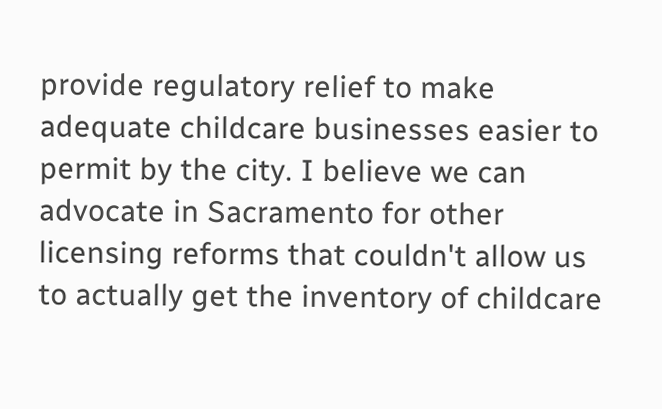provide regulatory relief to make adequate childcare businesses easier to permit by the city. I believe we can advocate in Sacramento for other licensing reforms that couldn't allow us to actually get the inventory of childcare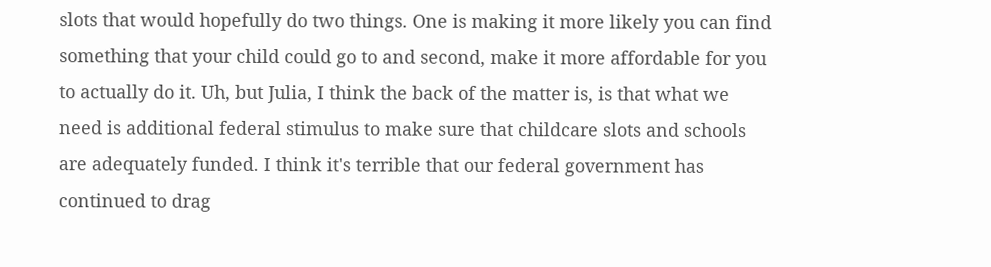slots that would hopefully do two things. One is making it more likely you can find something that your child could go to and second, make it more affordable for you to actually do it. Uh, but Julia, I think the back of the matter is, is that what we need is additional federal stimulus to make sure that childcare slots and schools are adequately funded. I think it's terrible that our federal government has continued to drag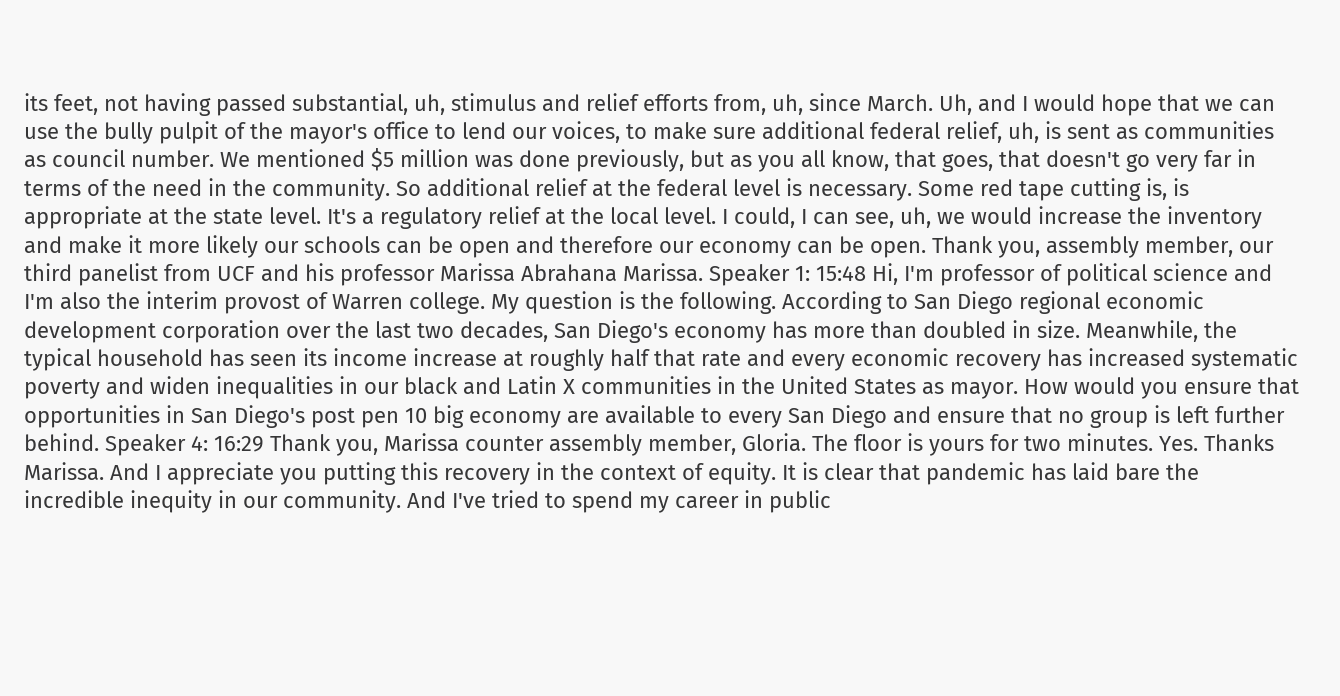its feet, not having passed substantial, uh, stimulus and relief efforts from, uh, since March. Uh, and I would hope that we can use the bully pulpit of the mayor's office to lend our voices, to make sure additional federal relief, uh, is sent as communities as council number. We mentioned $5 million was done previously, but as you all know, that goes, that doesn't go very far in terms of the need in the community. So additional relief at the federal level is necessary. Some red tape cutting is, is appropriate at the state level. It's a regulatory relief at the local level. I could, I can see, uh, we would increase the inventory and make it more likely our schools can be open and therefore our economy can be open. Thank you, assembly member, our third panelist from UCF and his professor Marissa Abrahana Marissa. Speaker 1: 15:48 Hi, I'm professor of political science and I'm also the interim provost of Warren college. My question is the following. According to San Diego regional economic development corporation over the last two decades, San Diego's economy has more than doubled in size. Meanwhile, the typical household has seen its income increase at roughly half that rate and every economic recovery has increased systematic poverty and widen inequalities in our black and Latin X communities in the United States as mayor. How would you ensure that opportunities in San Diego's post pen 10 big economy are available to every San Diego and ensure that no group is left further behind. Speaker 4: 16:29 Thank you, Marissa counter assembly member, Gloria. The floor is yours for two minutes. Yes. Thanks Marissa. And I appreciate you putting this recovery in the context of equity. It is clear that pandemic has laid bare the incredible inequity in our community. And I've tried to spend my career in public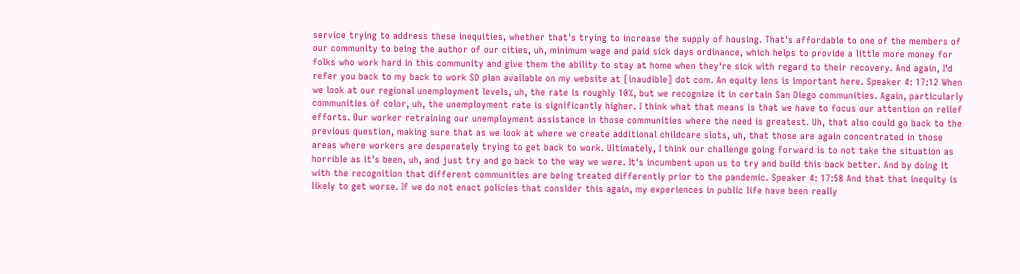service trying to address these inequities, whether that's trying to increase the supply of housing. That's affordable to one of the members of our community to being the author of our cities, uh, minimum wage and paid sick days ordinance, which helps to provide a little more money for folks who work hard in this community and give them the ability to stay at home when they're sick with regard to their recovery. And again, I'd refer you back to my back to work SD plan available on my website at [inaudible] dot com. An equity lens is important here. Speaker 4: 17:12 When we look at our regional unemployment levels, uh, the rate is roughly 10%, but we recognize it in certain San Diego communities. Again, particularly communities of color, uh, the unemployment rate is significantly higher. I think what that means is that we have to focus our attention on relief efforts. Our worker retraining our unemployment assistance in those communities where the need is greatest. Uh, that also could go back to the previous question, making sure that as we look at where we create additional childcare slots, uh, that those are again concentrated in those areas where workers are desperately trying to get back to work. Ultimately, I think our challenge going forward is to not take the situation as horrible as it's been, uh, and just try and go back to the way we were. It's incumbent upon us to try and build this back better. And by doing it with the recognition that different communities are being treated differently prior to the pandemic. Speaker 4: 17:58 And that that inequity is likely to get worse. If we do not enact policies that consider this again, my experiences in public life have been really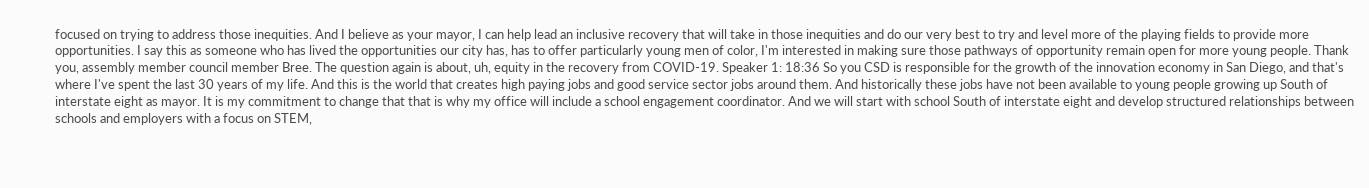focused on trying to address those inequities. And I believe as your mayor, I can help lead an inclusive recovery that will take in those inequities and do our very best to try and level more of the playing fields to provide more opportunities. I say this as someone who has lived the opportunities our city has, has to offer particularly young men of color, I'm interested in making sure those pathways of opportunity remain open for more young people. Thank you, assembly member council member Bree. The question again is about, uh, equity in the recovery from COVID-19. Speaker 1: 18:36 So you CSD is responsible for the growth of the innovation economy in San Diego, and that's where I've spent the last 30 years of my life. And this is the world that creates high paying jobs and good service sector jobs around them. And historically these jobs have not been available to young people growing up South of interstate eight as mayor. It is my commitment to change that that is why my office will include a school engagement coordinator. And we will start with school South of interstate eight and develop structured relationships between schools and employers with a focus on STEM,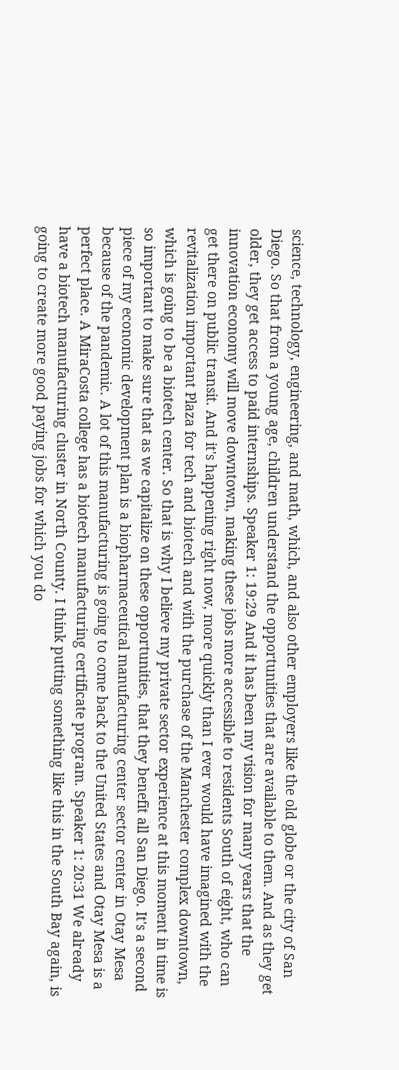science, technology, engineering, and math, which, and also other employers like the old globe or the city of San Diego. So that from a young age, children understand the opportunities that are available to them. And as they get older, they get access to paid internships. Speaker 1: 19:29 And it has been my vision for many years that the innovation economy will move downtown, making these jobs more accessible to residents South of eight, who can get there on public transit. And it's happening right now, more quickly than I ever would have imagined with the revitalization important Plaza for tech and biotech and with the purchase of the Manchester complex downtown, which is going to be a biotech center. So that is why I believe my private sector experience at this moment in time is so important to make sure that as we capitalize on these opportunities, that they benefit all San Diego. It's a second piece of my economic development plan is a biopharmaceutical manufacturing center sector center in Otay Mesa because of the pandemic. A lot of this manufacturing is going to come back to the United States and Otay Mesa is a perfect place. A MiraCosta college has a biotech manufacturing certificate program. Speaker 1: 20:31 We already have a biotech manufacturing cluster in North County. I think putting something like this in the South Bay again, is going to create more good paying jobs for which you do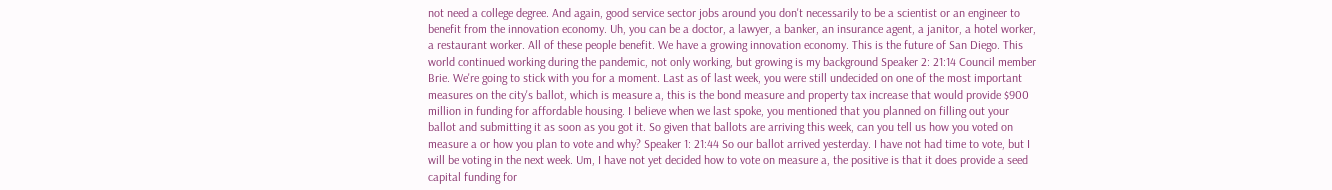not need a college degree. And again, good service sector jobs around you don't necessarily to be a scientist or an engineer to benefit from the innovation economy. Uh, you can be a doctor, a lawyer, a banker, an insurance agent, a janitor, a hotel worker, a restaurant worker. All of these people benefit. We have a growing innovation economy. This is the future of San Diego. This world continued working during the pandemic, not only working, but growing is my background Speaker 2: 21:14 Council member Brie. We're going to stick with you for a moment. Last as of last week, you were still undecided on one of the most important measures on the city's ballot, which is measure a, this is the bond measure and property tax increase that would provide $900 million in funding for affordable housing. I believe when we last spoke, you mentioned that you planned on filling out your ballot and submitting it as soon as you got it. So given that ballots are arriving this week, can you tell us how you voted on measure a or how you plan to vote and why? Speaker 1: 21:44 So our ballot arrived yesterday. I have not had time to vote, but I will be voting in the next week. Um, I have not yet decided how to vote on measure a, the positive is that it does provide a seed capital funding for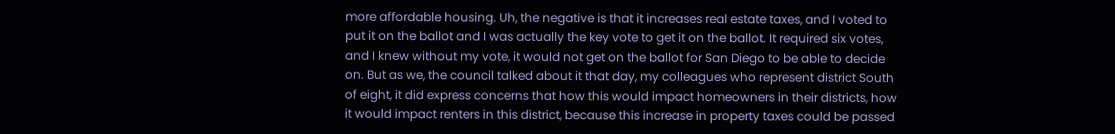more affordable housing. Uh, the negative is that it increases real estate taxes, and I voted to put it on the ballot and I was actually the key vote to get it on the ballot. It required six votes, and I knew without my vote, it would not get on the ballot for San Diego to be able to decide on. But as we, the council talked about it that day, my colleagues who represent district South of eight, it did express concerns that how this would impact homeowners in their districts, how it would impact renters in this district, because this increase in property taxes could be passed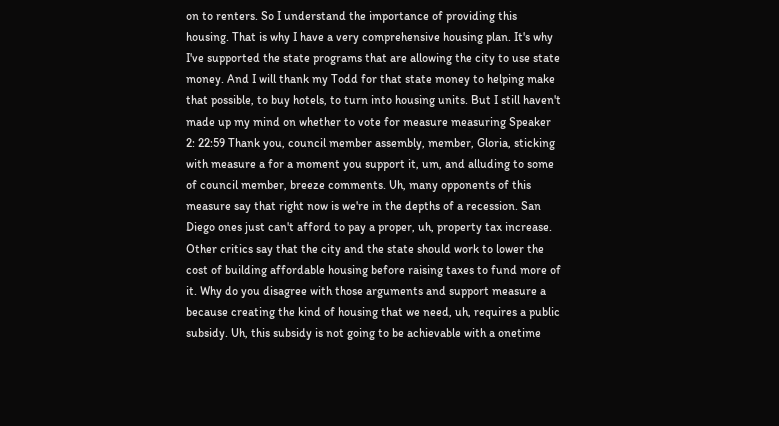on to renters. So I understand the importance of providing this housing. That is why I have a very comprehensive housing plan. It's why I've supported the state programs that are allowing the city to use state money. And I will thank my Todd for that state money to helping make that possible, to buy hotels, to turn into housing units. But I still haven't made up my mind on whether to vote for measure measuring Speaker 2: 22:59 Thank you, council member assembly, member, Gloria, sticking with measure a for a moment you support it, um, and alluding to some of council member, breeze comments. Uh, many opponents of this measure say that right now is we're in the depths of a recession. San Diego ones just can't afford to pay a proper, uh, property tax increase. Other critics say that the city and the state should work to lower the cost of building affordable housing before raising taxes to fund more of it. Why do you disagree with those arguments and support measure a because creating the kind of housing that we need, uh, requires a public subsidy. Uh, this subsidy is not going to be achievable with a onetime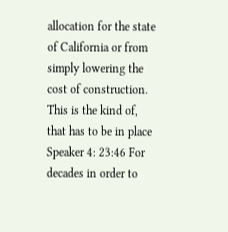allocation for the state of California or from simply lowering the cost of construction. This is the kind of, that has to be in place Speaker 4: 23:46 For decades in order to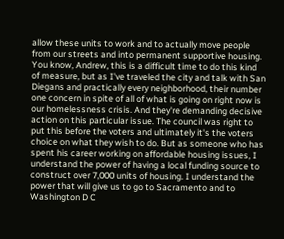allow these units to work and to actually move people from our streets and into permanent supportive housing. You know, Andrew, this is a difficult time to do this kind of measure, but as I've traveled the city and talk with San Diegans and practically every neighborhood, their number one concern in spite of all of what is going on right now is our homelessness crisis. And they're demanding decisive action on this particular issue. The council was right to put this before the voters and ultimately it's the voters choice on what they wish to do. But as someone who has spent his career working on affordable housing issues, I understand the power of having a local funding source to construct over 7,000 units of housing. I understand the power that will give us to go to Sacramento and to Washington D C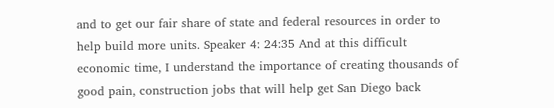and to get our fair share of state and federal resources in order to help build more units. Speaker 4: 24:35 And at this difficult economic time, I understand the importance of creating thousands of good pain, construction jobs that will help get San Diego back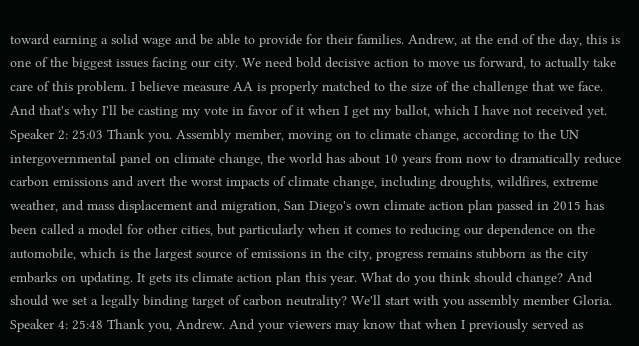toward earning a solid wage and be able to provide for their families. Andrew, at the end of the day, this is one of the biggest issues facing our city. We need bold decisive action to move us forward, to actually take care of this problem. I believe measure AA is properly matched to the size of the challenge that we face. And that's why I'll be casting my vote in favor of it when I get my ballot, which I have not received yet. Speaker 2: 25:03 Thank you. Assembly member, moving on to climate change, according to the UN intergovernmental panel on climate change, the world has about 10 years from now to dramatically reduce carbon emissions and avert the worst impacts of climate change, including droughts, wildfires, extreme weather, and mass displacement and migration, San Diego's own climate action plan passed in 2015 has been called a model for other cities, but particularly when it comes to reducing our dependence on the automobile, which is the largest source of emissions in the city, progress remains stubborn as the city embarks on updating. It gets its climate action plan this year. What do you think should change? And should we set a legally binding target of carbon neutrality? We'll start with you assembly member Gloria. Speaker 4: 25:48 Thank you, Andrew. And your viewers may know that when I previously served as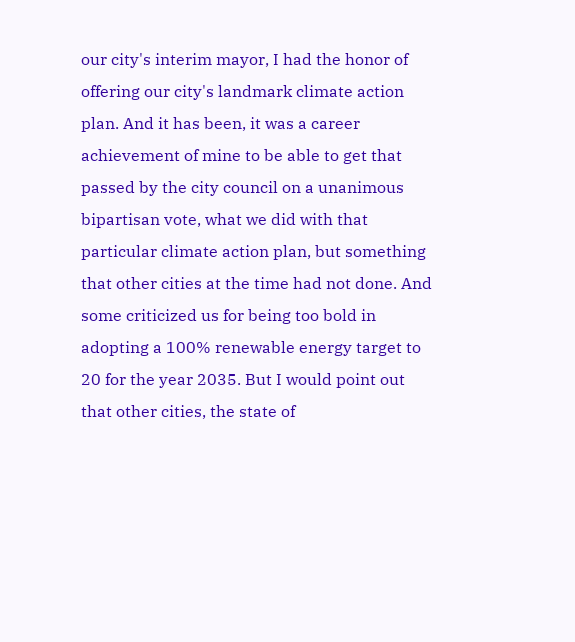our city's interim mayor, I had the honor of offering our city's landmark climate action plan. And it has been, it was a career achievement of mine to be able to get that passed by the city council on a unanimous bipartisan vote, what we did with that particular climate action plan, but something that other cities at the time had not done. And some criticized us for being too bold in adopting a 100% renewable energy target to 20 for the year 2035. But I would point out that other cities, the state of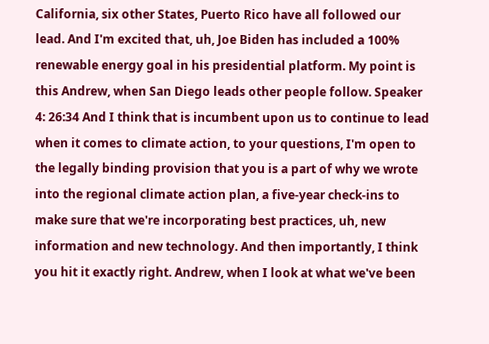California, six other States, Puerto Rico have all followed our lead. And I'm excited that, uh, Joe Biden has included a 100% renewable energy goal in his presidential platform. My point is this Andrew, when San Diego leads other people follow. Speaker 4: 26:34 And I think that is incumbent upon us to continue to lead when it comes to climate action, to your questions, I'm open to the legally binding provision that you is a part of why we wrote into the regional climate action plan, a five-year check-ins to make sure that we're incorporating best practices, uh, new information and new technology. And then importantly, I think you hit it exactly right. Andrew, when I look at what we've been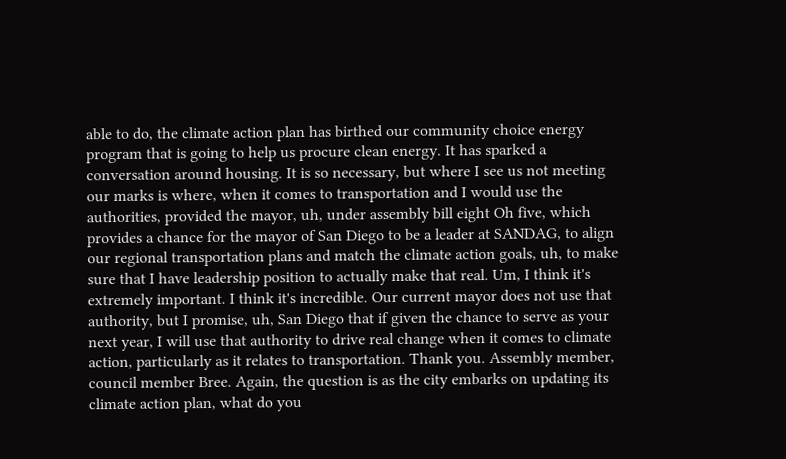able to do, the climate action plan has birthed our community choice energy program that is going to help us procure clean energy. It has sparked a conversation around housing. It is so necessary, but where I see us not meeting our marks is where, when it comes to transportation and I would use the authorities, provided the mayor, uh, under assembly bill eight Oh five, which provides a chance for the mayor of San Diego to be a leader at SANDAG, to align our regional transportation plans and match the climate action goals, uh, to make sure that I have leadership position to actually make that real. Um, I think it's extremely important. I think it's incredible. Our current mayor does not use that authority, but I promise, uh, San Diego that if given the chance to serve as your next year, I will use that authority to drive real change when it comes to climate action, particularly as it relates to transportation. Thank you. Assembly member, council member Bree. Again, the question is as the city embarks on updating its climate action plan, what do you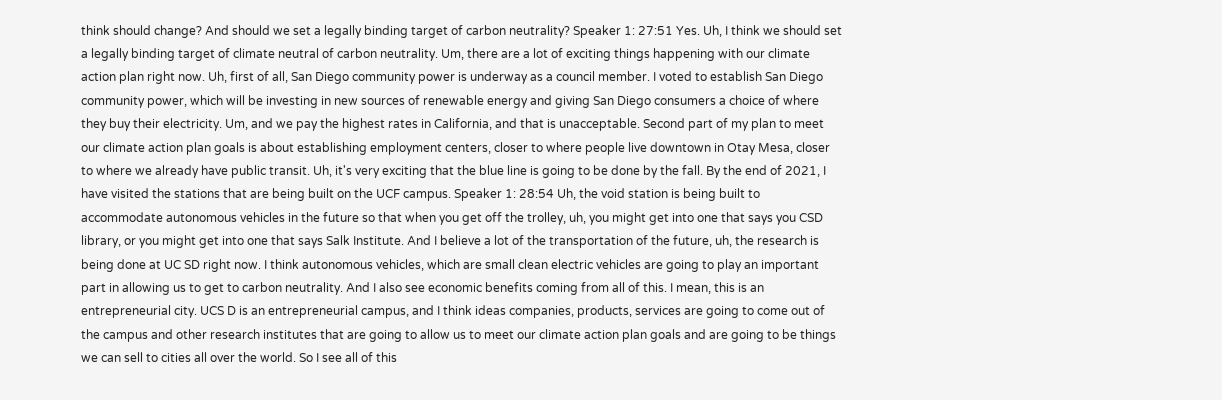think should change? And should we set a legally binding target of carbon neutrality? Speaker 1: 27:51 Yes. Uh, I think we should set a legally binding target of climate neutral of carbon neutrality. Um, there are a lot of exciting things happening with our climate action plan right now. Uh, first of all, San Diego community power is underway as a council member. I voted to establish San Diego community power, which will be investing in new sources of renewable energy and giving San Diego consumers a choice of where they buy their electricity. Um, and we pay the highest rates in California, and that is unacceptable. Second part of my plan to meet our climate action plan goals is about establishing employment centers, closer to where people live downtown in Otay Mesa, closer to where we already have public transit. Uh, it's very exciting that the blue line is going to be done by the fall. By the end of 2021, I have visited the stations that are being built on the UCF campus. Speaker 1: 28:54 Uh, the void station is being built to accommodate autonomous vehicles in the future so that when you get off the trolley, uh, you might get into one that says you CSD library, or you might get into one that says Salk Institute. And I believe a lot of the transportation of the future, uh, the research is being done at UC SD right now. I think autonomous vehicles, which are small clean electric vehicles are going to play an important part in allowing us to get to carbon neutrality. And I also see economic benefits coming from all of this. I mean, this is an entrepreneurial city. UCS D is an entrepreneurial campus, and I think ideas companies, products, services are going to come out of the campus and other research institutes that are going to allow us to meet our climate action plan goals and are going to be things we can sell to cities all over the world. So I see all of this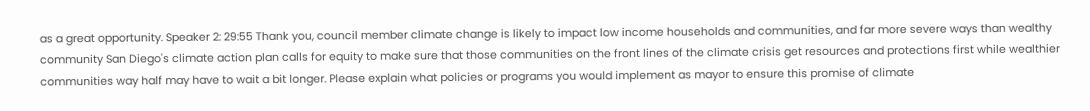as a great opportunity. Speaker 2: 29:55 Thank you, council member climate change is likely to impact low income households and communities, and far more severe ways than wealthy community San Diego's climate action plan calls for equity to make sure that those communities on the front lines of the climate crisis get resources and protections first while wealthier communities way half may have to wait a bit longer. Please explain what policies or programs you would implement as mayor to ensure this promise of climate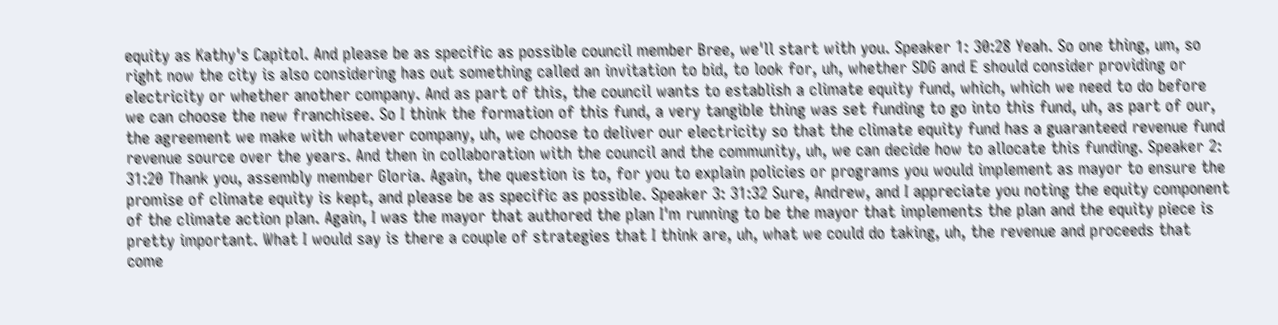equity as Kathy's Capitol. And please be as specific as possible council member Bree, we'll start with you. Speaker 1: 30:28 Yeah. So one thing, um, so right now the city is also considering has out something called an invitation to bid, to look for, uh, whether SDG and E should consider providing or electricity or whether another company. And as part of this, the council wants to establish a climate equity fund, which, which we need to do before we can choose the new franchisee. So I think the formation of this fund, a very tangible thing was set funding to go into this fund, uh, as part of our, the agreement we make with whatever company, uh, we choose to deliver our electricity so that the climate equity fund has a guaranteed revenue fund revenue source over the years. And then in collaboration with the council and the community, uh, we can decide how to allocate this funding. Speaker 2: 31:20 Thank you, assembly member Gloria. Again, the question is to, for you to explain policies or programs you would implement as mayor to ensure the promise of climate equity is kept, and please be as specific as possible. Speaker 3: 31:32 Sure, Andrew, and I appreciate you noting the equity component of the climate action plan. Again, I was the mayor that authored the plan I'm running to be the mayor that implements the plan and the equity piece is pretty important. What I would say is there a couple of strategies that I think are, uh, what we could do taking, uh, the revenue and proceeds that come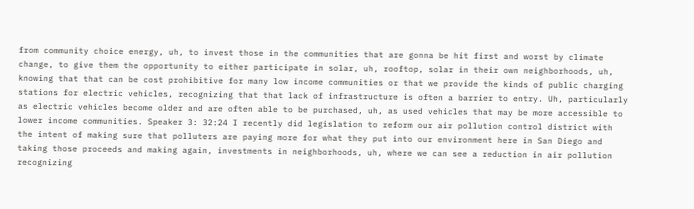from community choice energy, uh, to invest those in the communities that are gonna be hit first and worst by climate change, to give them the opportunity to either participate in solar, uh, rooftop, solar in their own neighborhoods, uh, knowing that that can be cost prohibitive for many low income communities or that we provide the kinds of public charging stations for electric vehicles, recognizing that that lack of infrastructure is often a barrier to entry. Uh, particularly as electric vehicles become older and are often able to be purchased, uh, as used vehicles that may be more accessible to lower income communities. Speaker 3: 32:24 I recently did legislation to reform our air pollution control district with the intent of making sure that polluters are paying more for what they put into our environment here in San Diego and taking those proceeds and making again, investments in neighborhoods, uh, where we can see a reduction in air pollution recognizing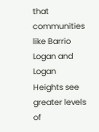that communities like Barrio Logan and Logan Heights see greater levels of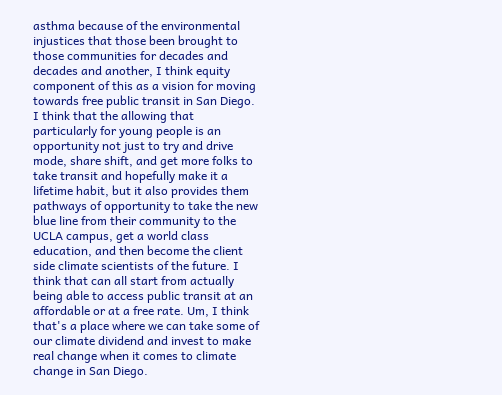asthma because of the environmental injustices that those been brought to those communities for decades and decades and another, I think equity component of this as a vision for moving towards free public transit in San Diego. I think that the allowing that particularly for young people is an opportunity not just to try and drive mode, share shift, and get more folks to take transit and hopefully make it a lifetime habit, but it also provides them pathways of opportunity to take the new blue line from their community to the UCLA campus, get a world class education, and then become the client side climate scientists of the future. I think that can all start from actually being able to access public transit at an affordable or at a free rate. Um, I think that's a place where we can take some of our climate dividend and invest to make real change when it comes to climate change in San Diego.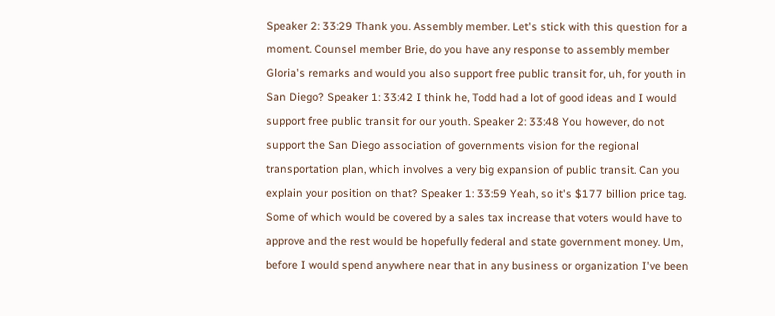Speaker 2: 33:29 Thank you. Assembly member. Let's stick with this question for a moment. Counsel member Brie, do you have any response to assembly member Gloria's remarks and would you also support free public transit for, uh, for youth in San Diego? Speaker 1: 33:42 I think he, Todd had a lot of good ideas and I would support free public transit for our youth. Speaker 2: 33:48 You however, do not support the San Diego association of governments vision for the regional transportation plan, which involves a very big expansion of public transit. Can you explain your position on that? Speaker 1: 33:59 Yeah, so it's $177 billion price tag. Some of which would be covered by a sales tax increase that voters would have to approve and the rest would be hopefully federal and state government money. Um, before I would spend anywhere near that in any business or organization I've been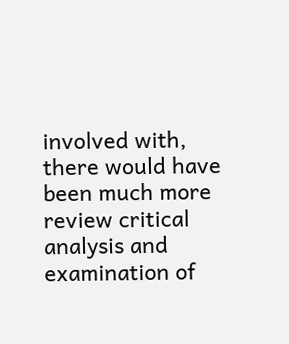involved with, there would have been much more review critical analysis and examination of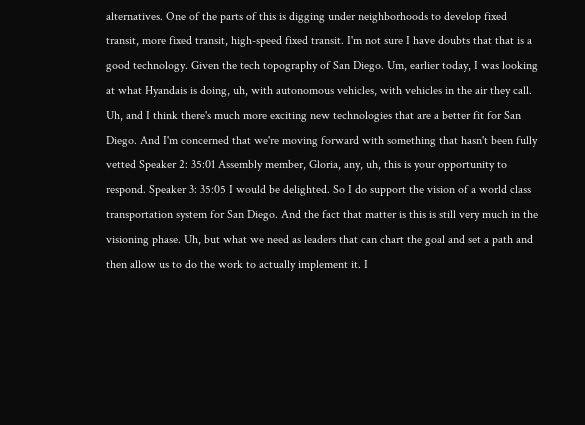alternatives. One of the parts of this is digging under neighborhoods to develop fixed transit, more fixed transit, high-speed fixed transit. I'm not sure I have doubts that that is a good technology. Given the tech topography of San Diego. Um, earlier today, I was looking at what Hyandais is doing, uh, with autonomous vehicles, with vehicles in the air they call. Uh, and I think there's much more exciting new technologies that are a better fit for San Diego. And I'm concerned that we're moving forward with something that hasn't been fully vetted Speaker 2: 35:01 Assembly member, Gloria, any, uh, this is your opportunity to respond. Speaker 3: 35:05 I would be delighted. So I do support the vision of a world class transportation system for San Diego. And the fact that matter is this is still very much in the visioning phase. Uh, but what we need as leaders that can chart the goal and set a path and then allow us to do the work to actually implement it. I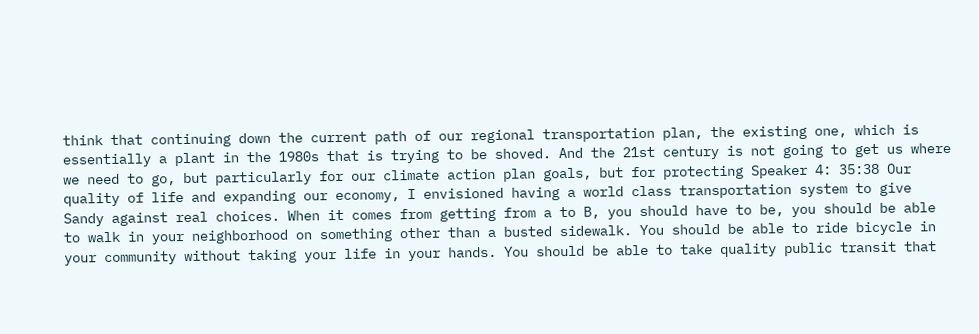think that continuing down the current path of our regional transportation plan, the existing one, which is essentially a plant in the 1980s that is trying to be shoved. And the 21st century is not going to get us where we need to go, but particularly for our climate action plan goals, but for protecting Speaker 4: 35:38 Our quality of life and expanding our economy, I envisioned having a world class transportation system to give Sandy against real choices. When it comes from getting from a to B, you should have to be, you should be able to walk in your neighborhood on something other than a busted sidewalk. You should be able to ride bicycle in your community without taking your life in your hands. You should be able to take quality public transit that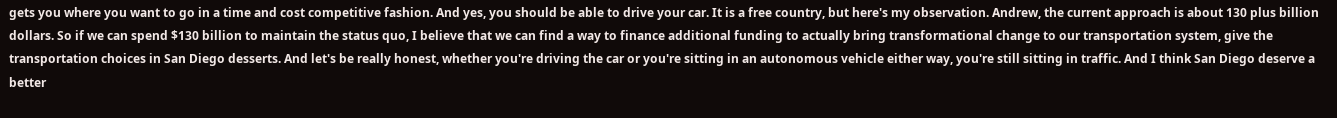gets you where you want to go in a time and cost competitive fashion. And yes, you should be able to drive your car. It is a free country, but here's my observation. Andrew, the current approach is about 130 plus billion dollars. So if we can spend $130 billion to maintain the status quo, I believe that we can find a way to finance additional funding to actually bring transformational change to our transportation system, give the transportation choices in San Diego desserts. And let's be really honest, whether you're driving the car or you're sitting in an autonomous vehicle either way, you're still sitting in traffic. And I think San Diego deserve a better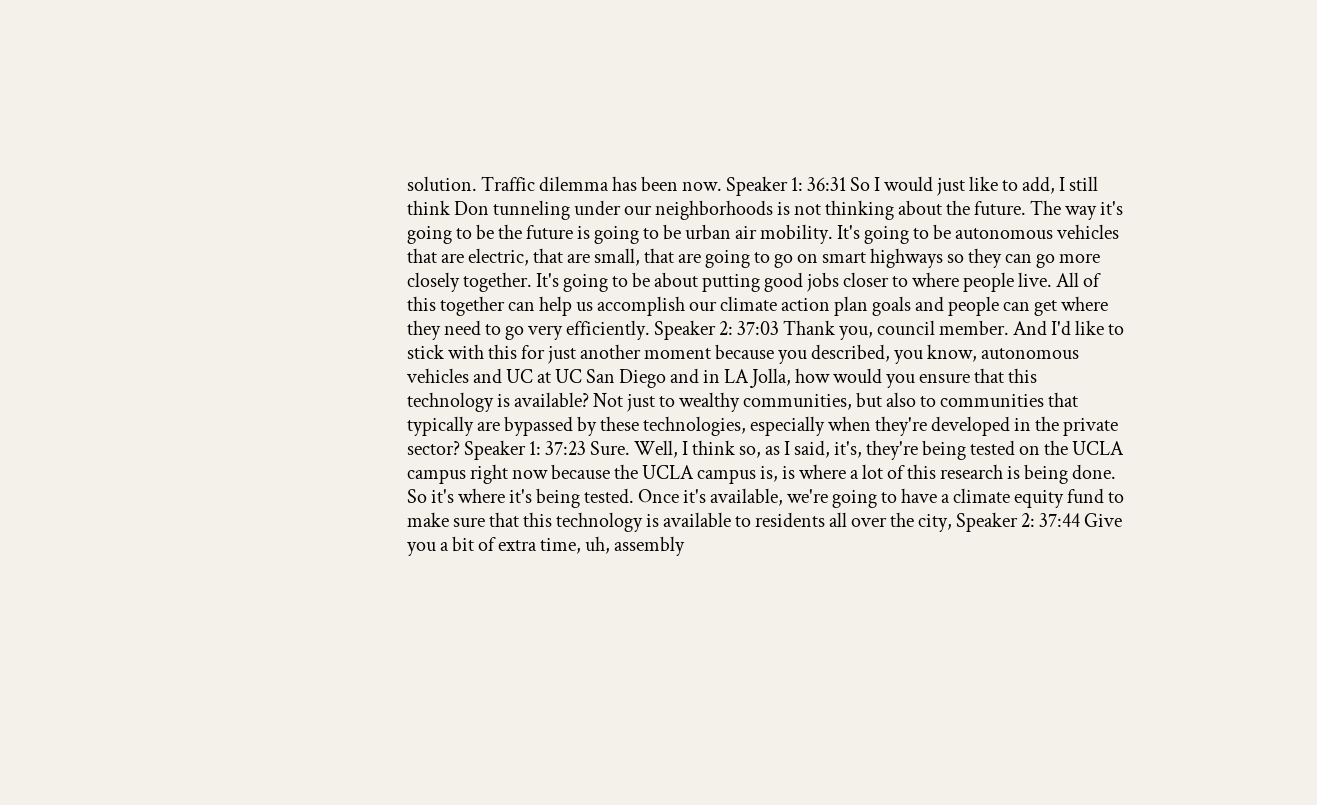solution. Traffic dilemma has been now. Speaker 1: 36:31 So I would just like to add, I still think Don tunneling under our neighborhoods is not thinking about the future. The way it's going to be the future is going to be urban air mobility. It's going to be autonomous vehicles that are electric, that are small, that are going to go on smart highways so they can go more closely together. It's going to be about putting good jobs closer to where people live. All of this together can help us accomplish our climate action plan goals and people can get where they need to go very efficiently. Speaker 2: 37:03 Thank you, council member. And I'd like to stick with this for just another moment because you described, you know, autonomous vehicles and UC at UC San Diego and in LA Jolla, how would you ensure that this technology is available? Not just to wealthy communities, but also to communities that typically are bypassed by these technologies, especially when they're developed in the private sector? Speaker 1: 37:23 Sure. Well, I think so, as I said, it's, they're being tested on the UCLA campus right now because the UCLA campus is, is where a lot of this research is being done. So it's where it's being tested. Once it's available, we're going to have a climate equity fund to make sure that this technology is available to residents all over the city, Speaker 2: 37:44 Give you a bit of extra time, uh, assembly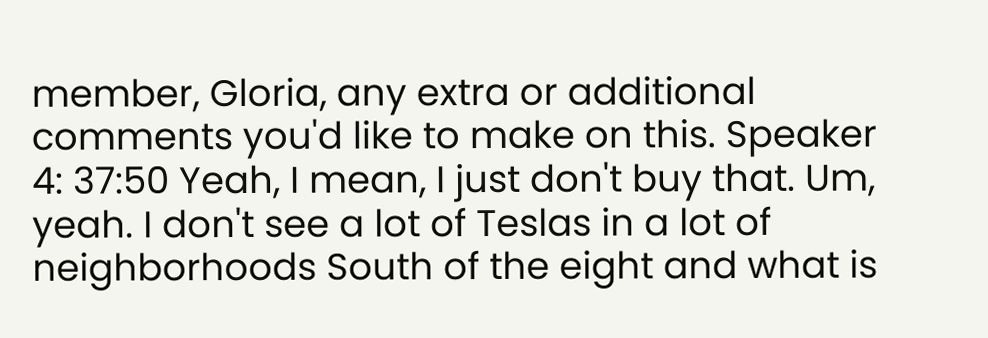member, Gloria, any extra or additional comments you'd like to make on this. Speaker 4: 37:50 Yeah, I mean, I just don't buy that. Um, yeah. I don't see a lot of Teslas in a lot of neighborhoods South of the eight and what is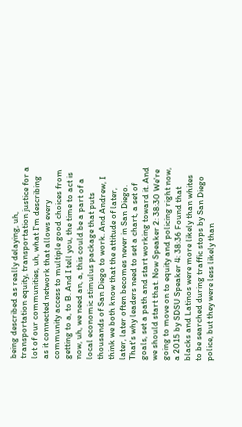being described as really delaying, uh, transportation equity, transportation justice for a lot of our communities, uh, what I'm describing as it connected network that allows every community access to multiple good choices from getting to a, to B. And I tell you, the time to act is now, uh, we need an, a, this could be a part of a local economic stimulus package that puts thousands of San Diego to work. And Andrew, I think we both know that the attitude of later, later, later often becomes never in San Diego. That's why leaders need to set a chart, a set of goals, set a path and start working toward it. And we should start that. Now Speaker 2: 38:30 We're going to move on to equity and policing right now, a 2015 by SDSU Speaker 4: 38:36 Found that blacks and Latinos were more likely than whites to be searched during traffic stops by San Diego police, but they were less likely than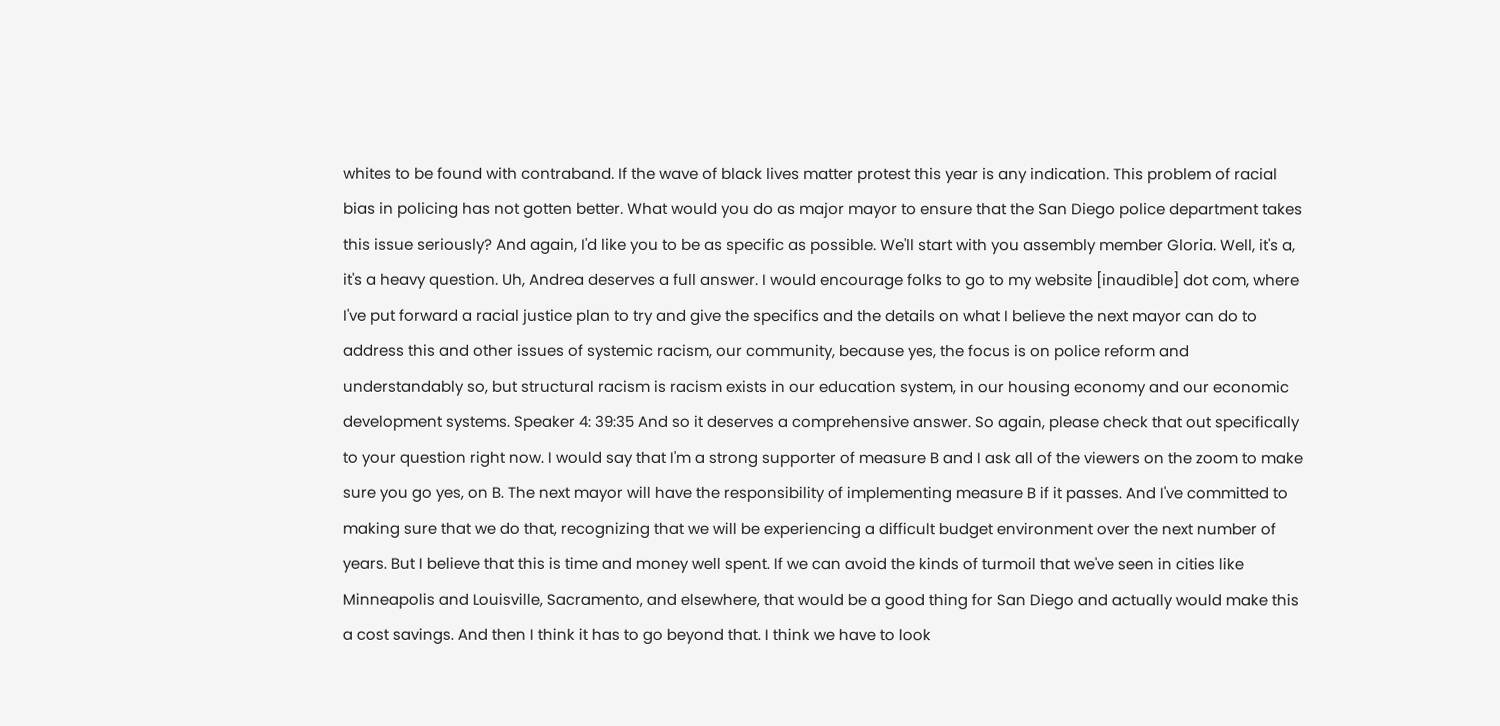whites to be found with contraband. If the wave of black lives matter protest this year is any indication. This problem of racial bias in policing has not gotten better. What would you do as major mayor to ensure that the San Diego police department takes this issue seriously? And again, I'd like you to be as specific as possible. We'll start with you assembly member Gloria. Well, it's a, it's a heavy question. Uh, Andrea deserves a full answer. I would encourage folks to go to my website [inaudible] dot com, where I've put forward a racial justice plan to try and give the specifics and the details on what I believe the next mayor can do to address this and other issues of systemic racism, our community, because yes, the focus is on police reform and understandably so, but structural racism is racism exists in our education system, in our housing economy and our economic development systems. Speaker 4: 39:35 And so it deserves a comprehensive answer. So again, please check that out specifically to your question right now. I would say that I'm a strong supporter of measure B and I ask all of the viewers on the zoom to make sure you go yes, on B. The next mayor will have the responsibility of implementing measure B if it passes. And I've committed to making sure that we do that, recognizing that we will be experiencing a difficult budget environment over the next number of years. But I believe that this is time and money well spent. If we can avoid the kinds of turmoil that we've seen in cities like Minneapolis and Louisville, Sacramento, and elsewhere, that would be a good thing for San Diego and actually would make this a cost savings. And then I think it has to go beyond that. I think we have to look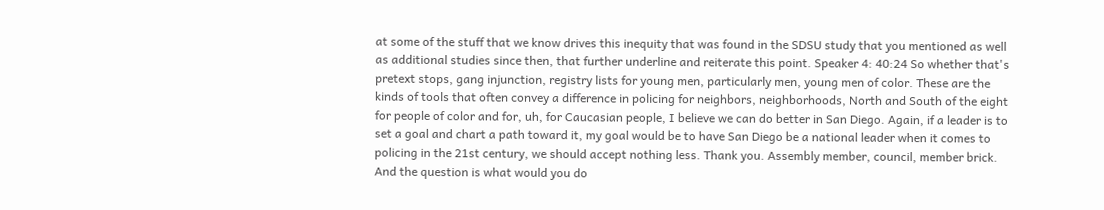at some of the stuff that we know drives this inequity that was found in the SDSU study that you mentioned as well as additional studies since then, that further underline and reiterate this point. Speaker 4: 40:24 So whether that's pretext stops, gang injunction, registry lists for young men, particularly men, young men of color. These are the kinds of tools that often convey a difference in policing for neighbors, neighborhoods, North and South of the eight for people of color and for, uh, for Caucasian people, I believe we can do better in San Diego. Again, if a leader is to set a goal and chart a path toward it, my goal would be to have San Diego be a national leader when it comes to policing in the 21st century, we should accept nothing less. Thank you. Assembly member, council, member brick. And the question is what would you do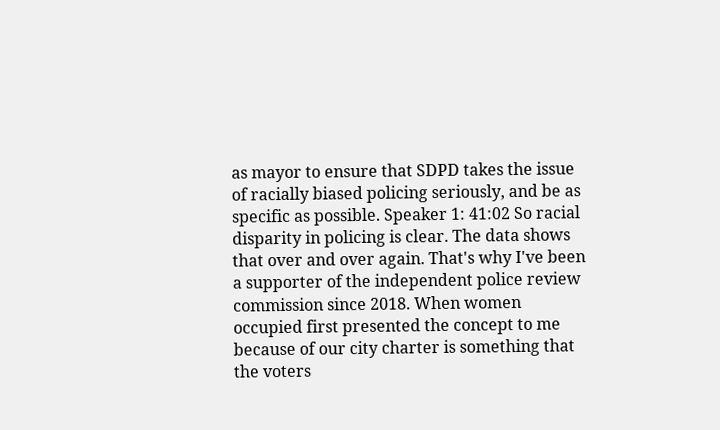as mayor to ensure that SDPD takes the issue of racially biased policing seriously, and be as specific as possible. Speaker 1: 41:02 So racial disparity in policing is clear. The data shows that over and over again. That's why I've been a supporter of the independent police review commission since 2018. When women occupied first presented the concept to me because of our city charter is something that the voters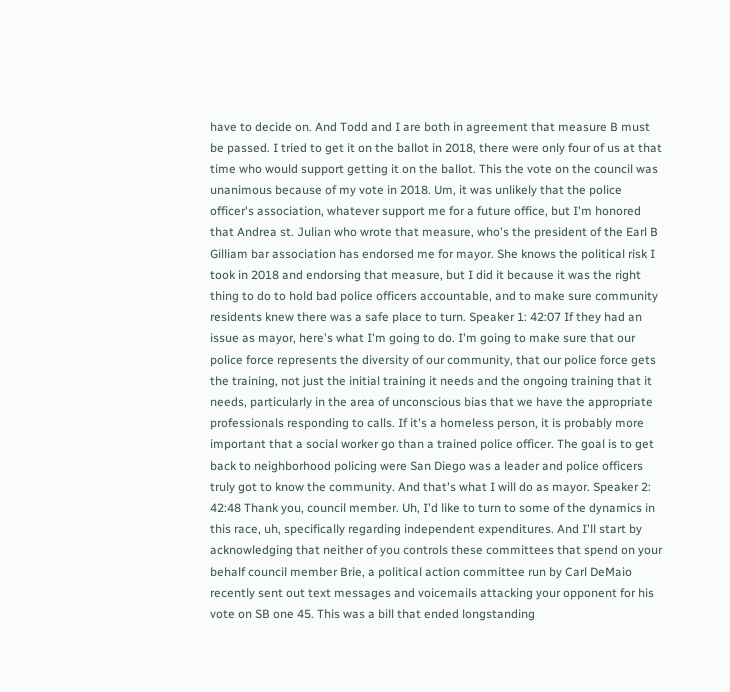have to decide on. And Todd and I are both in agreement that measure B must be passed. I tried to get it on the ballot in 2018, there were only four of us at that time who would support getting it on the ballot. This the vote on the council was unanimous because of my vote in 2018. Um, it was unlikely that the police officer's association, whatever support me for a future office, but I'm honored that Andrea st. Julian who wrote that measure, who's the president of the Earl B Gilliam bar association has endorsed me for mayor. She knows the political risk I took in 2018 and endorsing that measure, but I did it because it was the right thing to do to hold bad police officers accountable, and to make sure community residents knew there was a safe place to turn. Speaker 1: 42:07 If they had an issue as mayor, here's what I'm going to do. I'm going to make sure that our police force represents the diversity of our community, that our police force gets the training, not just the initial training it needs and the ongoing training that it needs, particularly in the area of unconscious bias that we have the appropriate professionals responding to calls. If it's a homeless person, it is probably more important that a social worker go than a trained police officer. The goal is to get back to neighborhood policing were San Diego was a leader and police officers truly got to know the community. And that's what I will do as mayor. Speaker 2: 42:48 Thank you, council member. Uh, I'd like to turn to some of the dynamics in this race, uh, specifically regarding independent expenditures. And I'll start by acknowledging that neither of you controls these committees that spend on your behalf council member Brie, a political action committee run by Carl DeMaio recently sent out text messages and voicemails attacking your opponent for his vote on SB one 45. This was a bill that ended longstanding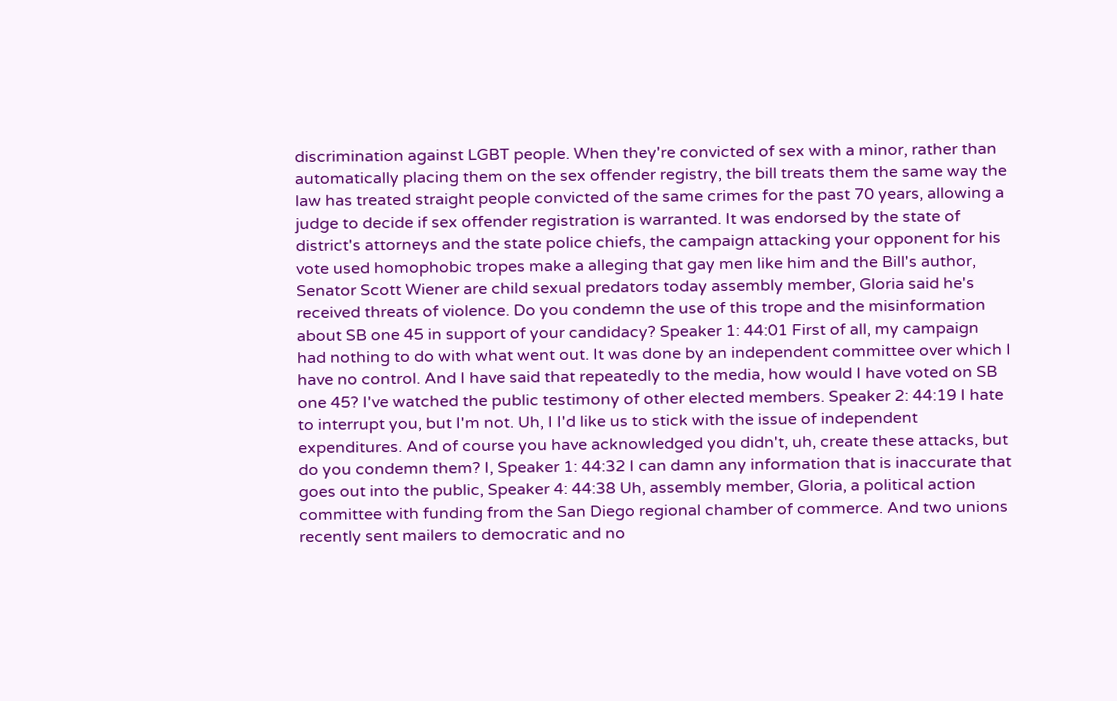discrimination against LGBT people. When they're convicted of sex with a minor, rather than automatically placing them on the sex offender registry, the bill treats them the same way the law has treated straight people convicted of the same crimes for the past 70 years, allowing a judge to decide if sex offender registration is warranted. It was endorsed by the state of district's attorneys and the state police chiefs, the campaign attacking your opponent for his vote used homophobic tropes make a alleging that gay men like him and the Bill's author, Senator Scott Wiener are child sexual predators today assembly member, Gloria said he's received threats of violence. Do you condemn the use of this trope and the misinformation about SB one 45 in support of your candidacy? Speaker 1: 44:01 First of all, my campaign had nothing to do with what went out. It was done by an independent committee over which I have no control. And I have said that repeatedly to the media, how would I have voted on SB one 45? I've watched the public testimony of other elected members. Speaker 2: 44:19 I hate to interrupt you, but I'm not. Uh, I I'd like us to stick with the issue of independent expenditures. And of course you have acknowledged you didn't, uh, create these attacks, but do you condemn them? I, Speaker 1: 44:32 I can damn any information that is inaccurate that goes out into the public, Speaker 4: 44:38 Uh, assembly member, Gloria, a political action committee with funding from the San Diego regional chamber of commerce. And two unions recently sent mailers to democratic and no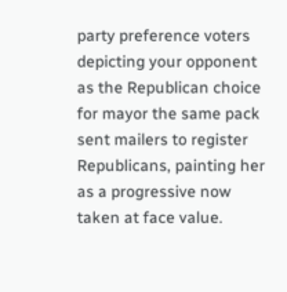party preference voters depicting your opponent as the Republican choice for mayor the same pack sent mailers to register Republicans, painting her as a progressive now taken at face value.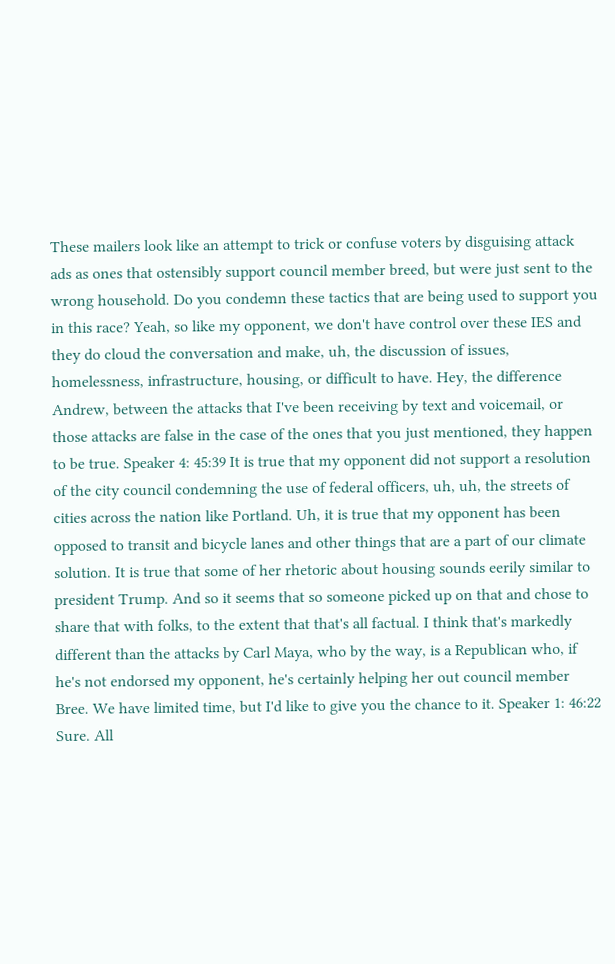These mailers look like an attempt to trick or confuse voters by disguising attack ads as ones that ostensibly support council member breed, but were just sent to the wrong household. Do you condemn these tactics that are being used to support you in this race? Yeah, so like my opponent, we don't have control over these IES and they do cloud the conversation and make, uh, the discussion of issues, homelessness, infrastructure, housing, or difficult to have. Hey, the difference Andrew, between the attacks that I've been receiving by text and voicemail, or those attacks are false in the case of the ones that you just mentioned, they happen to be true. Speaker 4: 45:39 It is true that my opponent did not support a resolution of the city council condemning the use of federal officers, uh, uh, the streets of cities across the nation like Portland. Uh, it is true that my opponent has been opposed to transit and bicycle lanes and other things that are a part of our climate solution. It is true that some of her rhetoric about housing sounds eerily similar to president Trump. And so it seems that so someone picked up on that and chose to share that with folks, to the extent that that's all factual. I think that's markedly different than the attacks by Carl Maya, who by the way, is a Republican who, if he's not endorsed my opponent, he's certainly helping her out council member Bree. We have limited time, but I'd like to give you the chance to it. Speaker 1: 46:22 Sure. All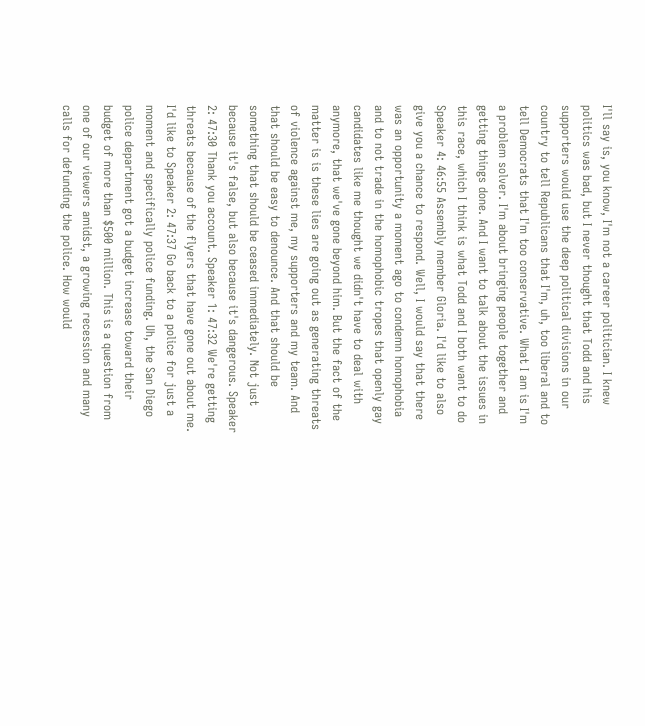I'll say is, you know, I'm not a career politician. I knew politics was bad, but I never thought that Todd and his supporters would use the deep political divisions in our country to tell Republicans that I'm, uh, too liberal and to tell Democrats that I'm too conservative. What I am is I'm a problem solver. I'm about bringing people together and getting things done. And I want to talk about the issues in this race, which I think is what Todd and I both want to do Speaker 4: 46:55 Assembly member Gloria. I'd like to also give you a chance to respond. Well, I would say that there was an opportunity a moment ago to condemn homophobia and to not trade in the homophobic tropes that openly gay candidates like me thought we didn't have to deal with anymore, that we've gone beyond him. But the fact of the matter is is these lies are going out as generating threats of violence against me, my supporters and my team. And that should be easy to denounce. And that should be something that should be ceased immediately. Not just because it's false, but also because it's dangerous. Speaker 2: 47:30 Thank you account. Speaker 1: 47:32 We're getting threats because of the flyers that have gone out about me. I'd like to Speaker 2: 47:37 Go back to a police for just a moment and specifically police funding. Uh, the San Diego police department got a budget increase toward their budget of more than $500 million. This is a question from one of our viewers amidst, a growing recession and many calls for defunding the police. How would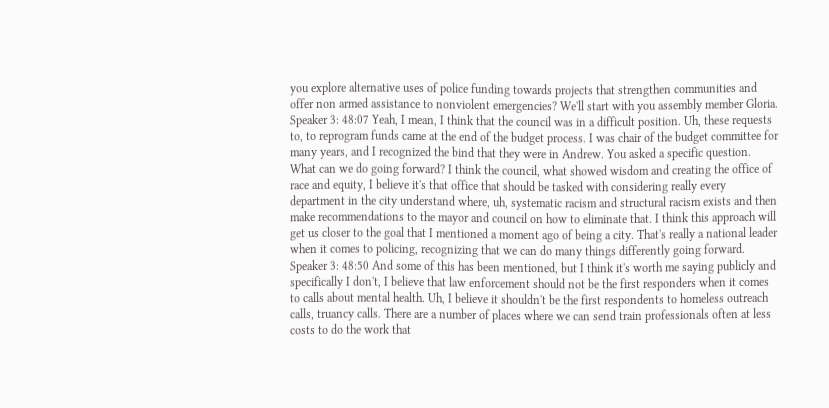you explore alternative uses of police funding towards projects that strengthen communities and offer non armed assistance to nonviolent emergencies? We'll start with you assembly member Gloria. Speaker 3: 48:07 Yeah, I mean, I think that the council was in a difficult position. Uh, these requests to, to reprogram funds came at the end of the budget process. I was chair of the budget committee for many years, and I recognized the bind that they were in Andrew. You asked a specific question. What can we do going forward? I think the council, what showed wisdom and creating the office of race and equity, I believe it's that office that should be tasked with considering really every department in the city understand where, uh, systematic racism and structural racism exists and then make recommendations to the mayor and council on how to eliminate that. I think this approach will get us closer to the goal that I mentioned a moment ago of being a city. That's really a national leader when it comes to policing, recognizing that we can do many things differently going forward. Speaker 3: 48:50 And some of this has been mentioned, but I think it's worth me saying publicly and specifically I don't, I believe that law enforcement should not be the first responders when it comes to calls about mental health. Uh, I believe it shouldn't be the first respondents to homeless outreach calls, truancy calls. There are a number of places where we can send train professionals often at less costs to do the work that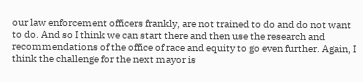our law enforcement officers frankly, are not trained to do and do not want to do. And so I think we can start there and then use the research and recommendations of the office of race and equity to go even further. Again, I think the challenge for the next mayor is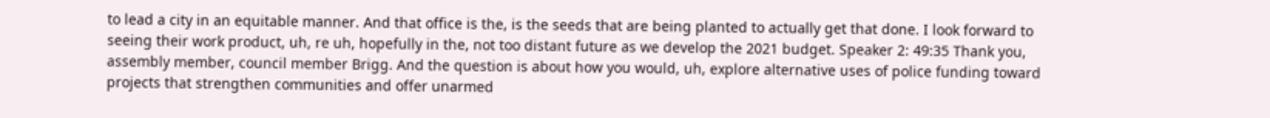to lead a city in an equitable manner. And that office is the, is the seeds that are being planted to actually get that done. I look forward to seeing their work product, uh, re uh, hopefully in the, not too distant future as we develop the 2021 budget. Speaker 2: 49:35 Thank you, assembly member, council member Brigg. And the question is about how you would, uh, explore alternative uses of police funding toward projects that strengthen communities and offer unarmed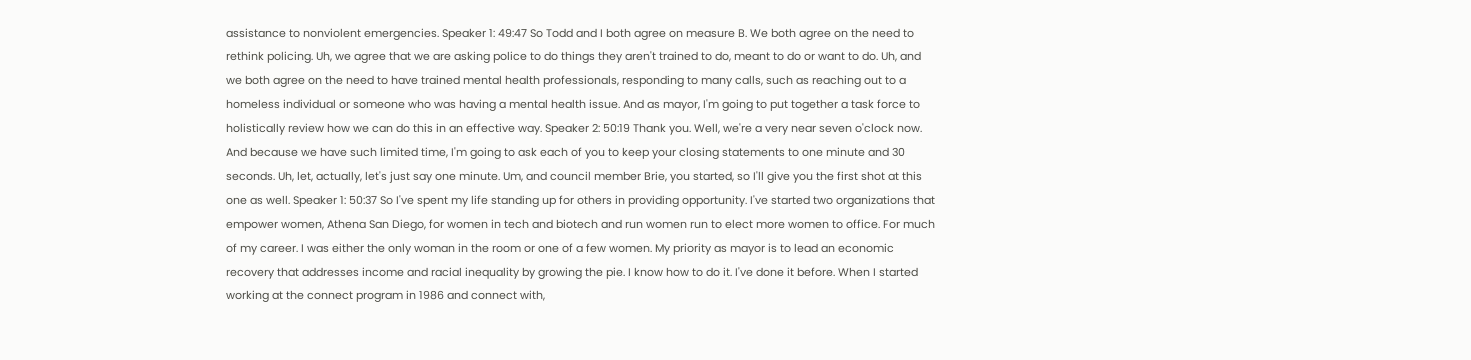assistance to nonviolent emergencies. Speaker 1: 49:47 So Todd and I both agree on measure B. We both agree on the need to rethink policing. Uh, we agree that we are asking police to do things they aren't trained to do, meant to do or want to do. Uh, and we both agree on the need to have trained mental health professionals, responding to many calls, such as reaching out to a homeless individual or someone who was having a mental health issue. And as mayor, I'm going to put together a task force to holistically review how we can do this in an effective way. Speaker 2: 50:19 Thank you. Well, we're a very near seven o'clock now. And because we have such limited time, I'm going to ask each of you to keep your closing statements to one minute and 30 seconds. Uh, let, actually, let's just say one minute. Um, and council member Brie, you started, so I'll give you the first shot at this one as well. Speaker 1: 50:37 So I've spent my life standing up for others in providing opportunity. I've started two organizations that empower women, Athena San Diego, for women in tech and biotech and run women run to elect more women to office. For much of my career. I was either the only woman in the room or one of a few women. My priority as mayor is to lead an economic recovery that addresses income and racial inequality by growing the pie. I know how to do it. I've done it before. When I started working at the connect program in 1986 and connect with,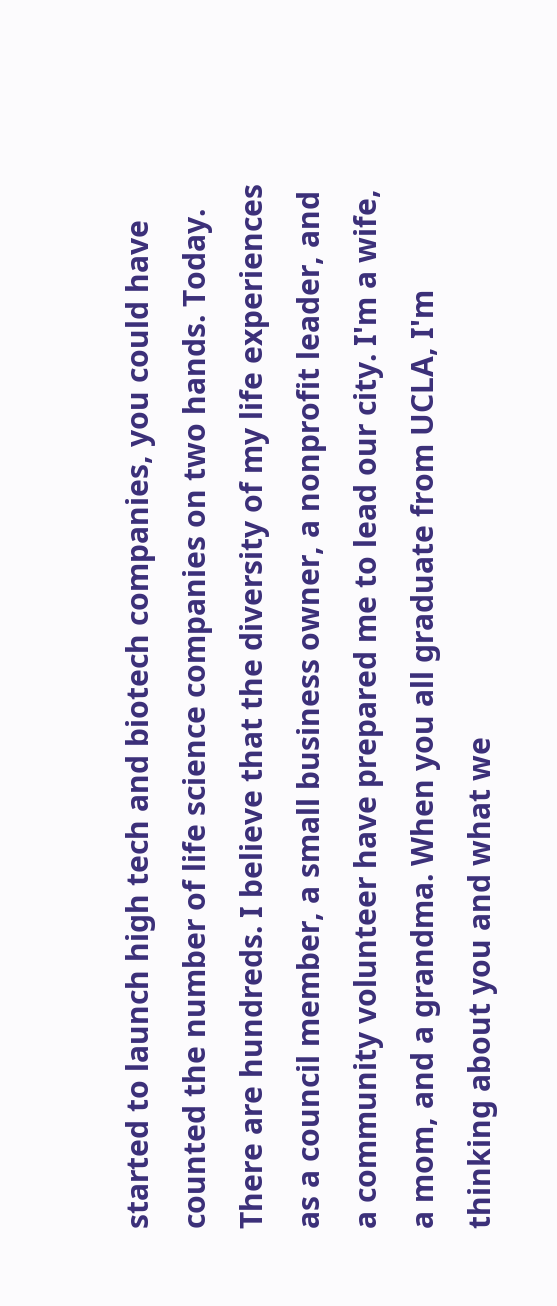started to launch high tech and biotech companies, you could have counted the number of life science companies on two hands. Today. There are hundreds. I believe that the diversity of my life experiences as a council member, a small business owner, a nonprofit leader, and a community volunteer have prepared me to lead our city. I'm a wife, a mom, and a grandma. When you all graduate from UCLA, I'm thinking about you and what we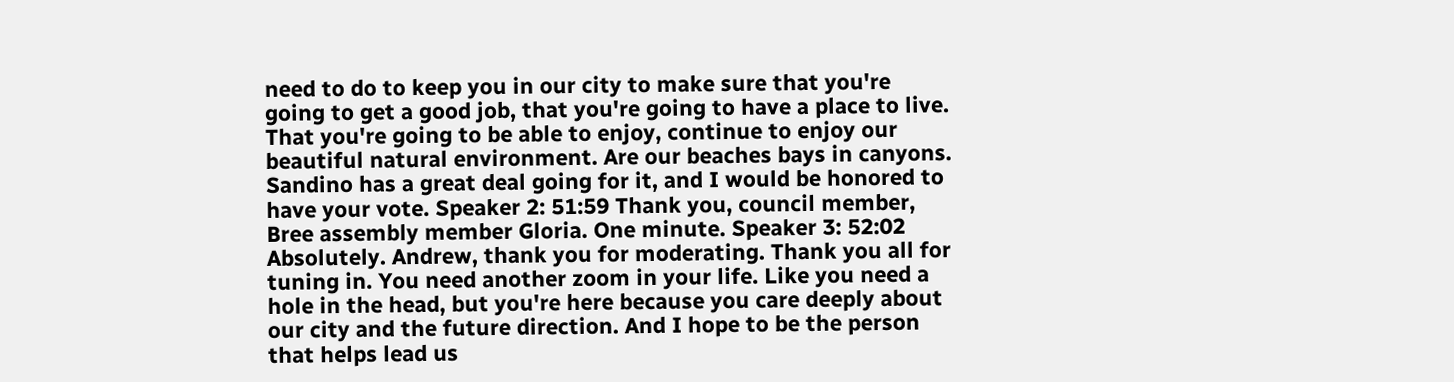need to do to keep you in our city to make sure that you're going to get a good job, that you're going to have a place to live. That you're going to be able to enjoy, continue to enjoy our beautiful natural environment. Are our beaches bays in canyons. Sandino has a great deal going for it, and I would be honored to have your vote. Speaker 2: 51:59 Thank you, council member, Bree assembly member Gloria. One minute. Speaker 3: 52:02 Absolutely. Andrew, thank you for moderating. Thank you all for tuning in. You need another zoom in your life. Like you need a hole in the head, but you're here because you care deeply about our city and the future direction. And I hope to be the person that helps lead us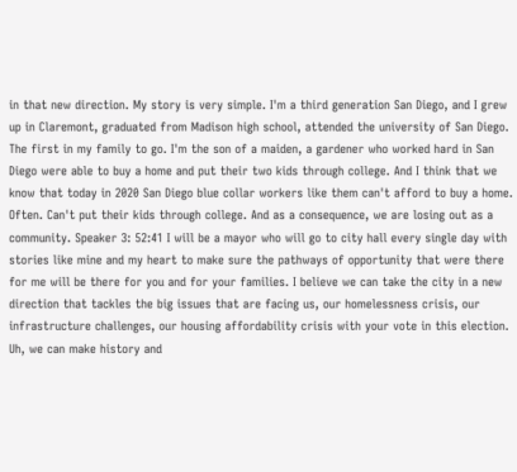in that new direction. My story is very simple. I'm a third generation San Diego, and I grew up in Claremont, graduated from Madison high school, attended the university of San Diego. The first in my family to go. I'm the son of a maiden, a gardener who worked hard in San Diego were able to buy a home and put their two kids through college. And I think that we know that today in 2020 San Diego blue collar workers like them can't afford to buy a home. Often. Can't put their kids through college. And as a consequence, we are losing out as a community. Speaker 3: 52:41 I will be a mayor who will go to city hall every single day with stories like mine and my heart to make sure the pathways of opportunity that were there for me will be there for you and for your families. I believe we can take the city in a new direction that tackles the big issues that are facing us, our homelessness crisis, our infrastructure challenges, our housing affordability crisis with your vote in this election. Uh, we can make history and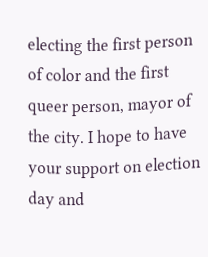electing the first person of color and the first queer person, mayor of the city. I hope to have your support on election day and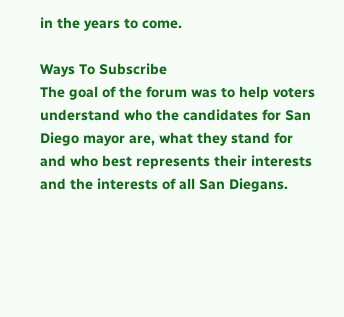in the years to come.

Ways To Subscribe
The goal of the forum was to help voters understand who the candidates for San Diego mayor are, what they stand for and who best represents their interests and the interests of all San Diegans.